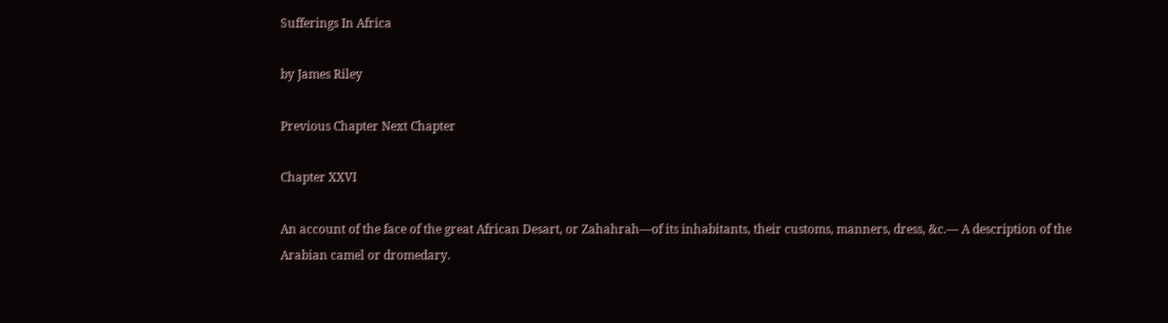Sufferings In Africa

by James Riley

Previous Chapter Next Chapter

Chapter XXVI

An account of the face of the great African Desart, or Zahahrah—of its inhabitants, their customs, manners, dress, &c.— A description of the Arabian camel or dromedary.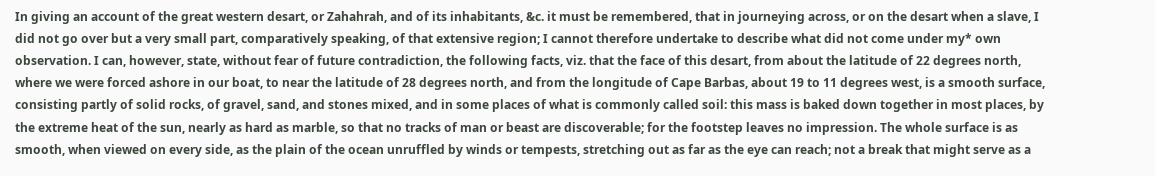In giving an account of the great western desart, or Zahahrah, and of its inhabitants, &c. it must be remembered, that in journeying across, or on the desart when a slave, I did not go over but a very small part, comparatively speaking, of that extensive region; I cannot therefore undertake to describe what did not come under my* own observation. I can, however, state, without fear of future contradiction, the following facts, viz. that the face of this desart, from about the latitude of 22 degrees north, where we were forced ashore in our boat, to near the latitude of 28 degrees north, and from the longitude of Cape Barbas, about 19 to 11 degrees west, is a smooth surface, consisting partly of solid rocks, of gravel, sand, and stones mixed, and in some places of what is commonly called soil: this mass is baked down together in most places, by the extreme heat of the sun, nearly as hard as marble, so that no tracks of man or beast are discoverable; for the footstep leaves no impression. The whole surface is as smooth, when viewed on every side, as the plain of the ocean unruffled by winds or tempests, stretching out as far as the eye can reach; not a break that might serve as a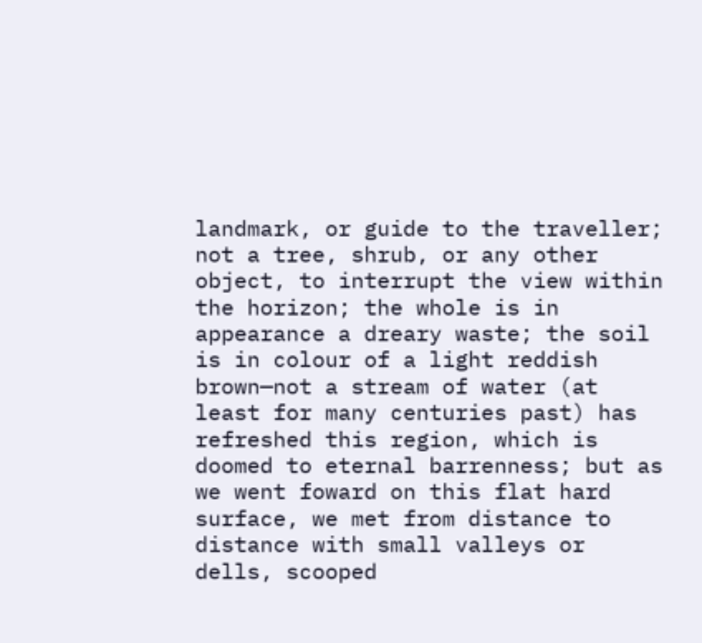landmark, or guide to the traveller; not a tree, shrub, or any other object, to interrupt the view within the horizon; the whole is in appearance a dreary waste; the soil is in colour of a light reddish brown—not a stream of water (at least for many centuries past) has refreshed this region, which is doomed to eternal barrenness; but as we went foward on this flat hard surface, we met from distance to distance with small valleys or dells, scooped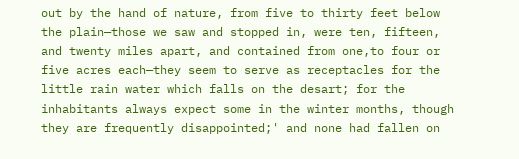out by the hand of nature, from five to thirty feet below the plain—those we saw and stopped in, were ten, fifteen, and twenty miles apart, and contained from one,to four or five acres each—they seem to serve as receptacles for the little rain water which falls on the desart; for the inhabitants always expect some in the winter months, though they are frequently disappointed;' and none had fallen on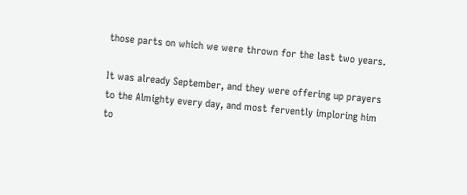those parts on which we were thrown for the last two years.

It was already September, and they were offering up prayers to the Almighty every day, and most fervently imploring him to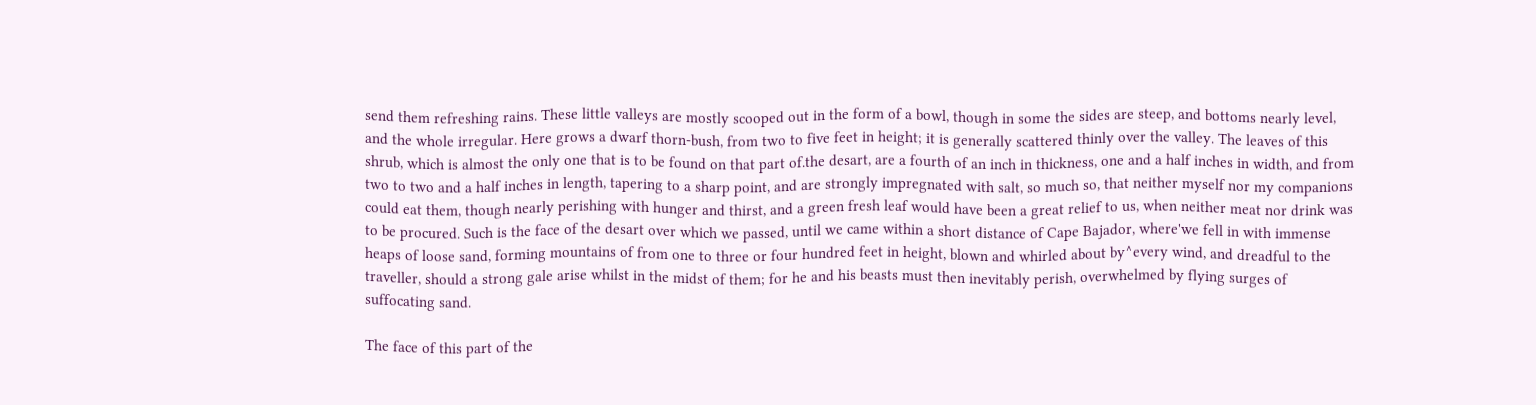send them refreshing rains. These little valleys are mostly scooped out in the form of a bowl, though in some the sides are steep, and bottoms nearly level, and the whole irregular. Here grows a dwarf thorn-bush, from two to five feet in height; it is generally scattered thinly over the valley. The leaves of this shrub, which is almost the only one that is to be found on that part of.the desart, are a fourth of an inch in thickness, one and a half inches in width, and from two to two and a half inches in length, tapering to a sharp point, and are strongly impregnated with salt, so much so, that neither myself nor my companions could eat them, though nearly perishing with hunger and thirst, and a green fresh leaf would have been a great relief to us, when neither meat nor drink was to be procured. Such is the face of the desart over which we passed, until we came within a short distance of Cape Bajador, where'we fell in with immense heaps of loose sand, forming mountains of from one to three or four hundred feet in height, blown and whirled about by^every wind, and dreadful to the traveller, should a strong gale arise whilst in the midst of them; for he and his beasts must then inevitably perish, overwhelmed by flying surges of suffocating sand.

The face of this part of the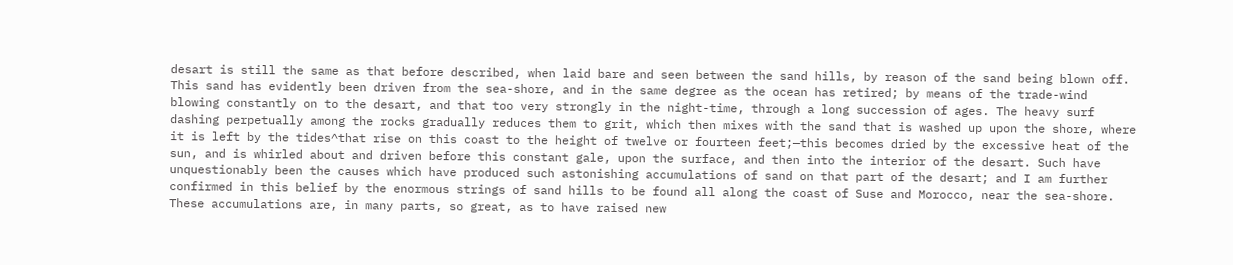desart is still the same as that before described, when laid bare and seen between the sand hills, by reason of the sand being blown off. This sand has evidently been driven from the sea-shore, and in the same degree as the ocean has retired; by means of the trade-wind blowing constantly on to the desart, and that too very strongly in the night-time, through a long succession of ages. The heavy surf dashing perpetually among the rocks gradually reduces them to grit, which then mixes with the sand that is washed up upon the shore, where it is left by the tides^that rise on this coast to the height of twelve or fourteen feet;—this becomes dried by the excessive heat of the sun, and is whirled about and driven before this constant gale, upon the surface, and then into the interior of the desart. Such have unquestionably been the causes which have produced such astonishing accumulations of sand on that part of the desart; and I am further confirmed in this belief by the enormous strings of sand hills to be found all along the coast of Suse and Morocco, near the sea-shore. These accumulations are, in many parts, so great, as to have raised new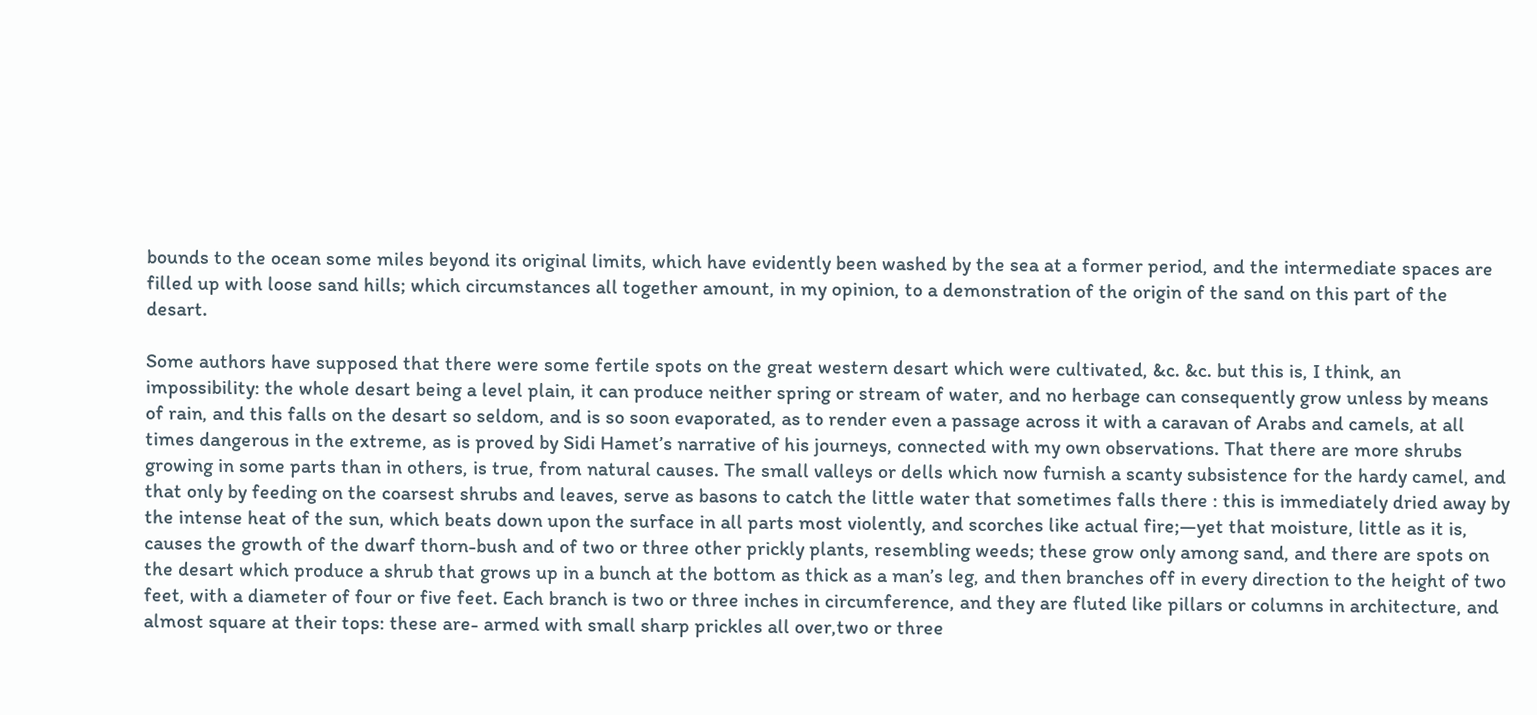bounds to the ocean some miles beyond its original limits, which have evidently been washed by the sea at a former period, and the intermediate spaces are filled up with loose sand hills; which circumstances all together amount, in my opinion, to a demonstration of the origin of the sand on this part of the desart.

Some authors have supposed that there were some fertile spots on the great western desart which were cultivated, &c. &c. but this is, I think, an impossibility: the whole desart being a level plain, it can produce neither spring or stream of water, and no herbage can consequently grow unless by means of rain, and this falls on the desart so seldom, and is so soon evaporated, as to render even a passage across it with a caravan of Arabs and camels, at all times dangerous in the extreme, as is proved by Sidi Hamet’s narrative of his journeys, connected with my own observations. That there are more shrubs growing in some parts than in others, is true, from natural causes. The small valleys or dells which now furnish a scanty subsistence for the hardy camel, and that only by feeding on the coarsest shrubs and leaves, serve as basons to catch the little water that sometimes falls there : this is immediately dried away by the intense heat of the sun, which beats down upon the surface in all parts most violently, and scorches like actual fire;—yet that moisture, little as it is, causes the growth of the dwarf thorn-bush and of two or three other prickly plants, resembling weeds; these grow only among sand, and there are spots on the desart which produce a shrub that grows up in a bunch at the bottom as thick as a man’s leg, and then branches off in every direction to the height of two feet, with a diameter of four or five feet. Each branch is two or three inches in circumference, and they are fluted like pillars or columns in architecture, and almost square at their tops: these are- armed with small sharp prickles all over,two or three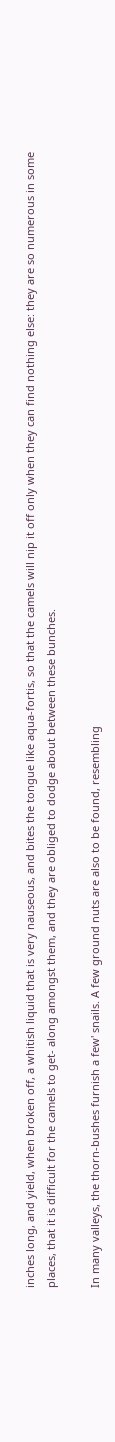inches long, and yield, when broken off, a whitish liquid that is very nauseous, and bites the tongue like aqua-fortis, so that the camels will nip it off only when they can find nothing else: they are so numerous in some places, that it is difficult for the camels to get- along amongst them, and they are obliged to dodge about between these bunches.

In many valleys, the thorn-bushes furnish a few' snails. A few ground nuts are also to be found, resembling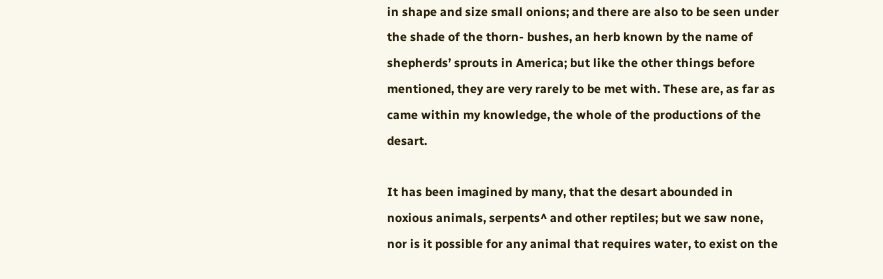in shape and size small onions; and there are also to be seen under the shade of the thorn- bushes, an herb known by the name of shepherds’ sprouts in America; but like the other things before mentioned, they are very rarely to be met with. These are, as far as came within my knowledge, the whole of the productions of the desart.

It has been imagined by many, that the desart abounded in noxious animals, serpents^ and other reptiles; but we saw none, nor is it possible for any animal that requires water, to exist on the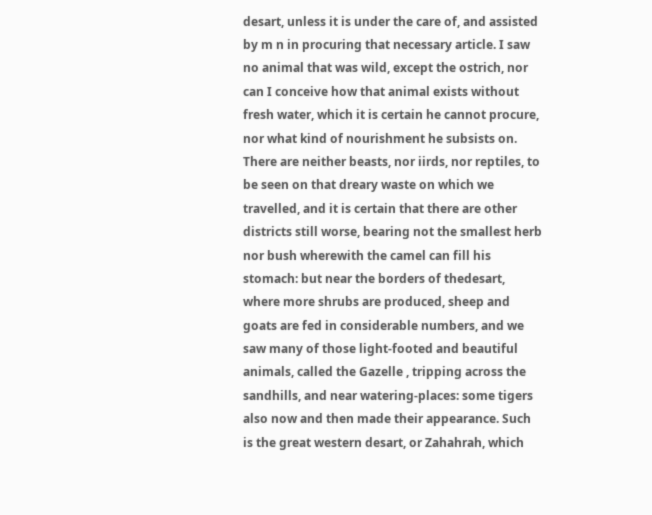desart, unless it is under the care of, and assisted by m n in procuring that necessary article. I saw no animal that was wild, except the ostrich, nor can I conceive how that animal exists without fresh water, which it is certain he cannot procure, nor what kind of nourishment he subsists on. There are neither beasts, nor iirds, nor reptiles, to be seen on that dreary waste on which we travelled, and it is certain that there are other districts still worse, bearing not the smallest herb nor bush wherewith the camel can fill his stomach: but near the borders of thedesart, where more shrubs are produced, sheep and goats are fed in considerable numbers, and we saw many of those light-footed and beautiful animals, called the Gazelle , tripping across the sandhills, and near watering-places: some tigers also now and then made their appearance. Such is the great western desart, or Zahahrah, which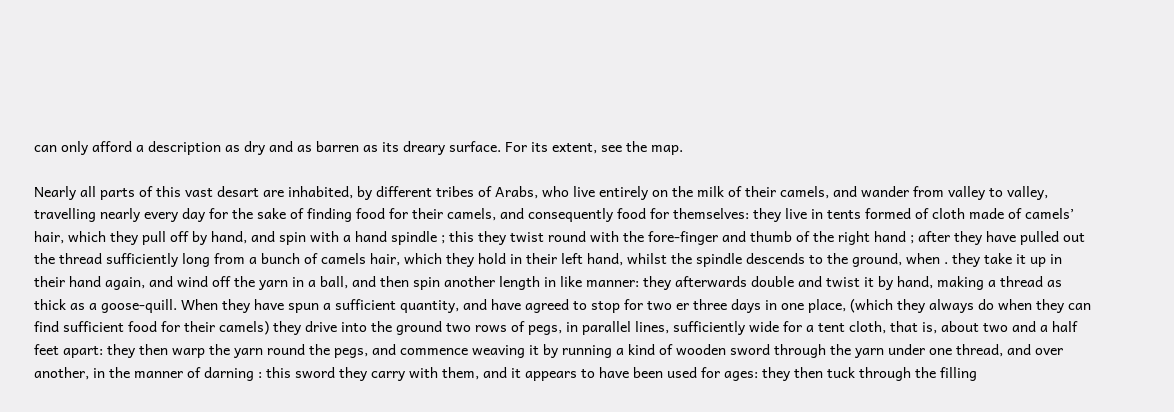can only afford a description as dry and as barren as its dreary surface. For its extent, see the map.

Nearly all parts of this vast desart are inhabited, by different tribes of Arabs, who live entirely on the milk of their camels, and wander from valley to valley, travelling nearly every day for the sake of finding food for their camels, and consequently food for themselves: they live in tents formed of cloth made of camels’ hair, which they pull off by hand, and spin with a hand spindle ; this they twist round with the fore-finger and thumb of the right hand ; after they have pulled out the thread sufficiently long from a bunch of camels hair, which they hold in their left hand, whilst the spindle descends to the ground, when . they take it up in their hand again, and wind off the yarn in a ball, and then spin another length in like manner: they afterwards double and twist it by hand, making a thread as thick as a goose-quill. When they have spun a sufficient quantity, and have agreed to stop for two er three days in one place, (which they always do when they can find sufficient food for their camels) they drive into the ground two rows of pegs, in parallel lines, sufficiently wide for a tent cloth, that is, about two and a half feet apart: they then warp the yarn round the pegs, and commence weaving it by running a kind of wooden sword through the yarn under one thread, and over another, in the manner of darning : this sword they carry with them, and it appears to have been used for ages: they then tuck through the filling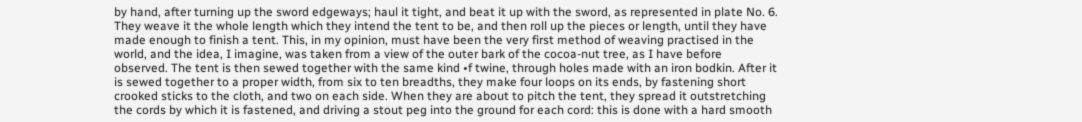by hand, after turning up the sword edgeways; haul it tight, and beat it up with the sword, as represented in plate No. 6. They weave it the whole length which they intend the tent to be, and then roll up the pieces or length, until they have made enough to finish a tent. This, in my opinion, must have been the very first method of weaving practised in the world, and the idea, I imagine, was taken from a view of the outer bark of the cocoa-nut tree, as I have before observed. The tent is then sewed together with the same kind •f twine, through holes made with an iron bodkin. After it is sewed together to a proper width, from six to ten breadths, they make four loops on its ends, by fastening short crooked sticks to the cloth, and two on each side. When they are about to pitch the tent, they spread it outstretching the cords by which it is fastened, and driving a stout peg into the ground for each cord: this is done with a hard smooth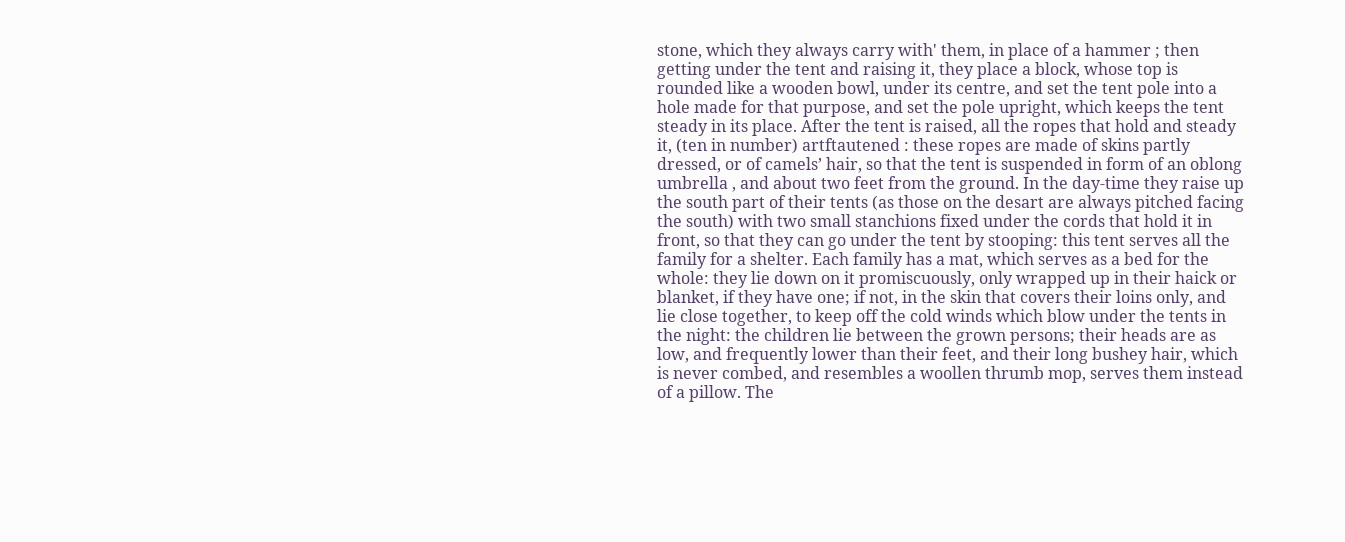stone, which they always carry with' them, in place of a hammer ; then getting under the tent and raising it, they place a block, whose top is rounded like a wooden bowl, under its centre, and set the tent pole into a hole made for that purpose, and set the pole upright, which keeps the tent steady in its place. After the tent is raised, all the ropes that hold and steady it, (ten in number) artftautened : these ropes are made of skins partly dressed, or of camels’ hair, so that the tent is suspended in form of an oblong umbrella , and about two feet from the ground. In the day-time they raise up the south part of their tents (as those on the desart are always pitched facing the south) with two small stanchions fixed under the cords that hold it in front, so that they can go under the tent by stooping: this tent serves all the family for a shelter. Each family has a mat, which serves as a bed for the whole: they lie down on it promiscuously, only wrapped up in their haick or blanket, if they have one; if not, in the skin that covers their loins only, and lie close together, to keep off the cold winds which blow under the tents in the night: the children lie between the grown persons; their heads are as low, and frequently lower than their feet, and their long bushey hair, which is never combed, and resembles a woollen thrumb mop, serves them instead of a pillow. The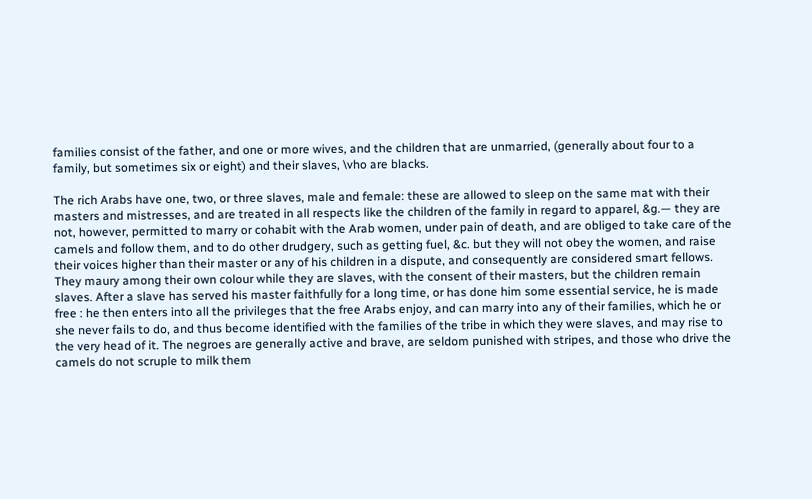families consist of the father, and one or more wives, and the children that are unmarried, (generally about four to a family, but sometimes six or eight) and their slaves, \vho are blacks.

The rich Arabs have one, two, or three slaves, male and female: these are allowed to sleep on the same mat with their masters and mistresses, and are treated in all respects like the children of the family in regard to apparel, &g.— they are not, however, permitted to marry or cohabit with the Arab women, under pain of death, and are obliged to take care of the camels and follow them, and to do other drudgery, such as getting fuel, &c. but they will not obey the women, and raise their voices higher than their master or any of his children in a dispute, and consequently are considered smart fellows. They maury among their own colour while they are slaves, with the consent of their masters, but the children remain slaves. After a slave has served his master faithfully for a long time, or has done him some essential service, he is made free : he then enters into all the privileges that the free Arabs enjoy, and can marry into any of their families, which he or she never fails to do, and thus become identified with the families of the tribe in which they were slaves, and may rise to the very head of it. The negroes are generally active and brave, are seldom punished with stripes, and those who drive the camels do not scruple to milk them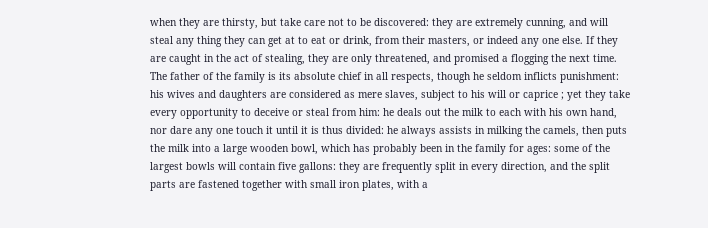when they are thirsty, but take care not to be discovered: they are extremely cunning, and will steal any thing they can get at to eat or drink, from their masters, or indeed any one else. If they are caught in the act of stealing, they are only threatened, and promised a flogging the next time. The father of the family is its absolute chief in all respects, though he seldom inflicts punishment: his wives and daughters are considered as mere slaves, subject to his will or caprice ; yet they take every opportunity to deceive or steal from him: he deals out the milk to each with his own hand, nor dare any one touch it until it is thus divided: he always assists in milking the camels, then puts the milk into a large wooden bowl, which has probably been in the family for ages: some of the largest bowls will contain five gallons: they are frequently split in every direction, and the split parts are fastened together with small iron plates, with a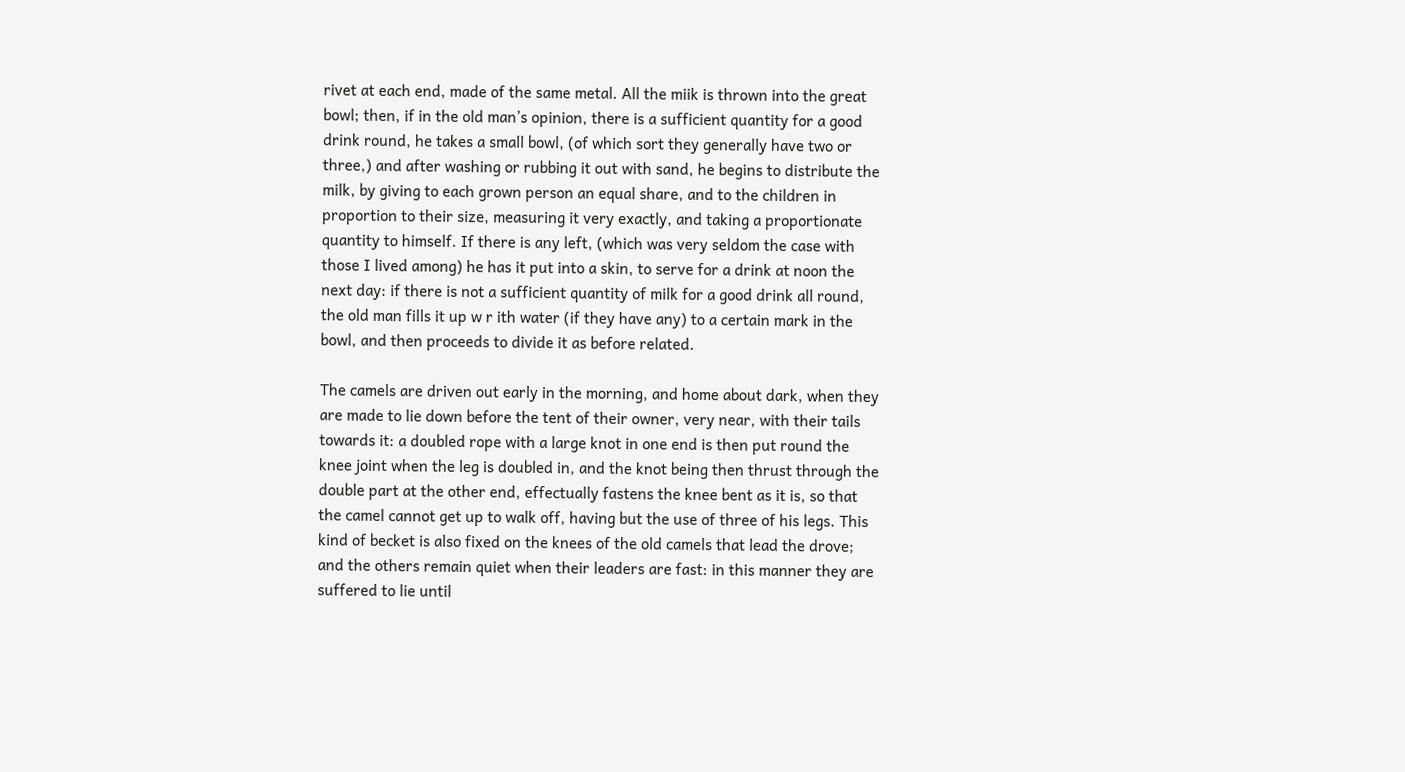rivet at each end, made of the same metal. All the miik is thrown into the great bowl; then, if in the old man’s opinion, there is a sufficient quantity for a good drink round, he takes a small bowl, (of which sort they generally have two or three,) and after washing or rubbing it out with sand, he begins to distribute the milk, by giving to each grown person an equal share, and to the children in proportion to their size, measuring it very exactly, and taking a proportionate quantity to himself. If there is any left, (which was very seldom the case with those I lived among) he has it put into a skin, to serve for a drink at noon the next day: if there is not a sufficient quantity of milk for a good drink all round, the old man fills it up w r ith water (if they have any) to a certain mark in the bowl, and then proceeds to divide it as before related.

The camels are driven out early in the morning, and home about dark, when they are made to lie down before the tent of their owner, very near, with their tails towards it: a doubled rope with a large knot in one end is then put round the knee joint when the leg is doubled in, and the knot being then thrust through the double part at the other end, effectually fastens the knee bent as it is, so that the camel cannot get up to walk off, having but the use of three of his legs. This kind of becket is also fixed on the knees of the old camels that lead the drove; and the others remain quiet when their leaders are fast: in this manner they are suffered to lie until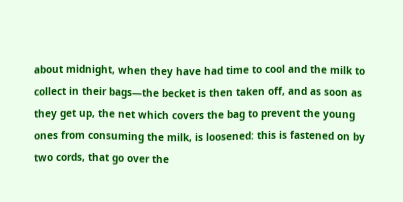about midnight, when they have had time to cool and the milk to collect in their bags—the becket is then taken off, and as soon as they get up, the net which covers the bag to prevent the young ones from consuming the milk, is loosened: this is fastened on by two cords, that go over the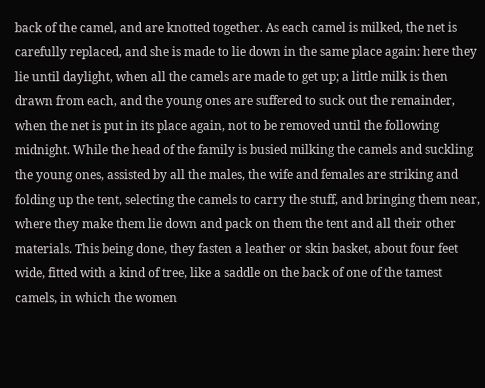back of the camel, and are knotted together. As each camel is milked, the net is carefully replaced, and she is made to lie down in the same place again: here they lie until daylight, when all the camels are made to get up; a little milk is then drawn from each, and the young ones are suffered to suck out the remainder, when the net is put in its place again, not to be removed until the following midnight. While the head of the family is busied milking the camels and suckling the young ones, assisted by all the males, the wife and females are striking and folding up the tent, selecting the camels to carry the stuff, and bringing them near, where they make them lie down and pack on them the tent and all their other materials. This being done, they fasten a leather or skin basket, about four feet wide, fitted with a kind of tree, like a saddle on the back of one of the tamest camels, in which the women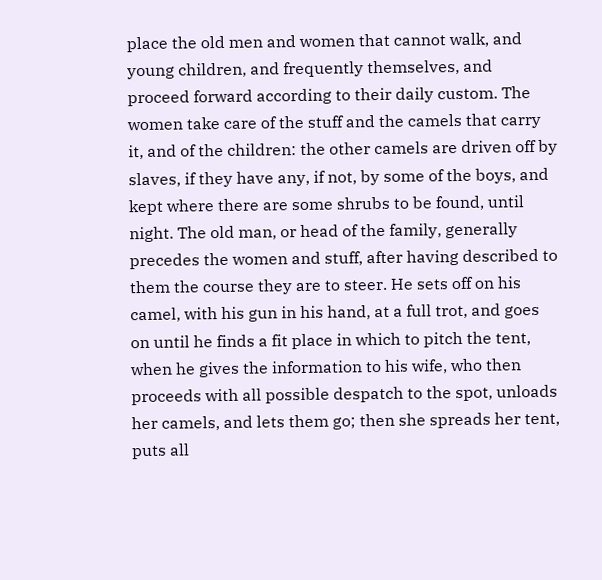place the old men and women that cannot walk, and young children, and frequently themselves, and proceed forward according to their daily custom. The women take care of the stuff and the camels that carry it, and of the children: the other camels are driven off by slaves, if they have any, if not, by some of the boys, and kept where there are some shrubs to be found, until night. The old man, or head of the family, generally precedes the women and stuff, after having described to them the course they are to steer. He sets off on his camel, with his gun in his hand, at a full trot, and goes on until he finds a fit place in which to pitch the tent, when he gives the information to his wife, who then proceeds with all possible despatch to the spot, unloads her camels, and lets them go; then she spreads her tent, puts all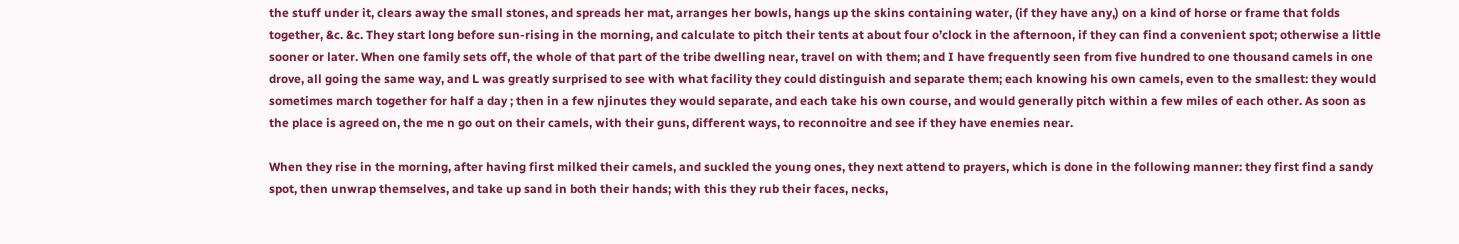the stuff under it, clears away the small stones, and spreads her mat, arranges her bowls, hangs up the skins containing water, (if they have any,) on a kind of horse or frame that folds together, &c. &c. They start long before sun-rising in the morning, and calculate to pitch their tents at about four o’clock in the afternoon, if they can find a convenient spot; otherwise a little sooner or later. When one family sets off, the whole of that part of the tribe dwelling near, travel on with them; and I have frequently seen from five hundred to one thousand camels in one drove, all going the same way, and L was greatly surprised to see with what facility they could distinguish and separate them; each knowing his own camels, even to the smallest: they would sometimes march together for half a day ; then in a few njinutes they would separate, and each take his own course, and would generally pitch within a few miles of each other. As soon as the place is agreed on, the me n go out on their camels, with their guns, different ways, to reconnoitre and see if they have enemies near.

When they rise in the morning, after having first milked their camels, and suckled the young ones, they next attend to prayers, which is done in the following manner: they first find a sandy spot, then unwrap themselves, and take up sand in both their hands; with this they rub their faces, necks,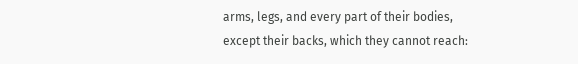arms, legs, and every part of their bodies, except their backs, which they cannot reach: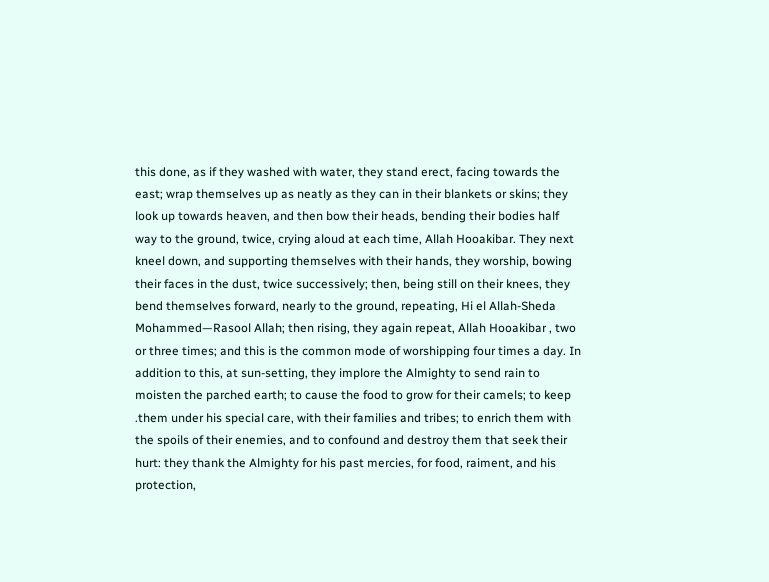this done, as if they washed with water, they stand erect, facing towards the east; wrap themselves up as neatly as they can in their blankets or skins; they look up towards heaven, and then bow their heads, bending their bodies half way to the ground, twice, crying aloud at each time, Allah Hooakibar. They next kneel down, and supporting themselves with their hands, they worship, bowing their faces in the dust, twice successively; then, being still on their knees, they bend themselves forward, nearly to the ground, repeating, Hi el Allah-Sheda Mohammed—Rasool Allah; then rising, they again repeat, Allah Hooakibar , two or three times; and this is the common mode of worshipping four times a day. In addition to this, at sun-setting, they implore the Almighty to send rain to moisten the parched earth; to cause the food to grow for their camels; to keep .them under his special care, with their families and tribes; to enrich them with the spoils of their enemies, and to confound and destroy them that seek their hurt: they thank the Almighty for his past mercies, for food, raiment, and his protection,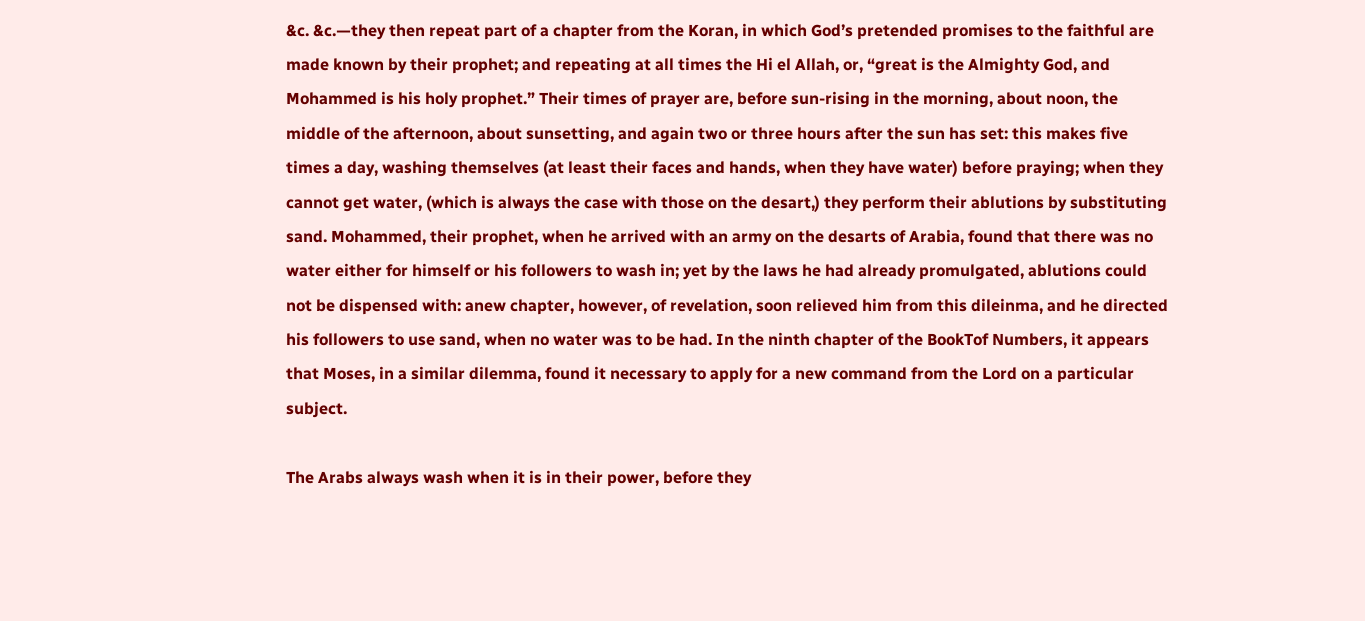&c. &c.—they then repeat part of a chapter from the Koran, in which God’s pretended promises to the faithful are made known by their prophet; and repeating at all times the Hi el Allah, or, “great is the Almighty God, and Mohammed is his holy prophet.” Their times of prayer are, before sun-rising in the morning, about noon, the middle of the afternoon, about sunsetting, and again two or three hours after the sun has set: this makes five times a day, washing themselves (at least their faces and hands, when they have water) before praying; when they cannot get water, (which is always the case with those on the desart,) they perform their ablutions by substituting sand. Mohammed, their prophet, when he arrived with an army on the desarts of Arabia, found that there was no water either for himself or his followers to wash in; yet by the laws he had already promulgated, ablutions could not be dispensed with: anew chapter, however, of revelation, soon relieved him from this dileinma, and he directed his followers to use sand, when no water was to be had. In the ninth chapter of the BookTof Numbers, it appears that Moses, in a similar dilemma, found it necessary to apply for a new command from the Lord on a particular subject.

The Arabs always wash when it is in their power, before they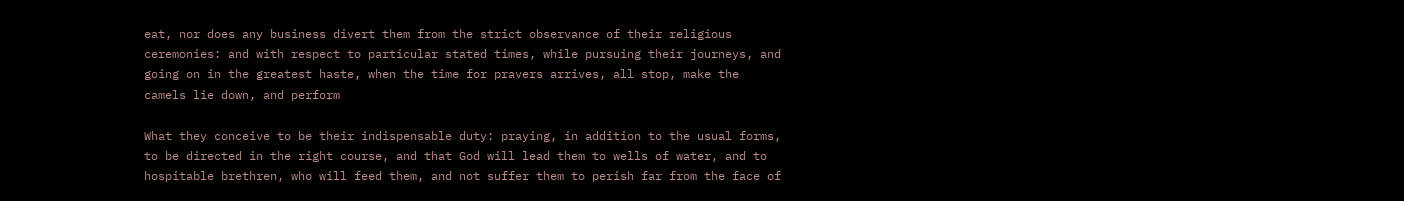eat, nor does any business divert them from the strict observance of their religious ceremonies: and with respect to particular stated times, while pursuing their journeys, and going on in the greatest haste, when the time for pravers arrives, all stop, make the camels lie down, and perform

What they conceive to be their indispensable duty: praying, in addition to the usual forms, to be directed in the right course, and that God will lead them to wells of water, and to hospitable brethren, who will feed them, and not suffer them to perish far from the face of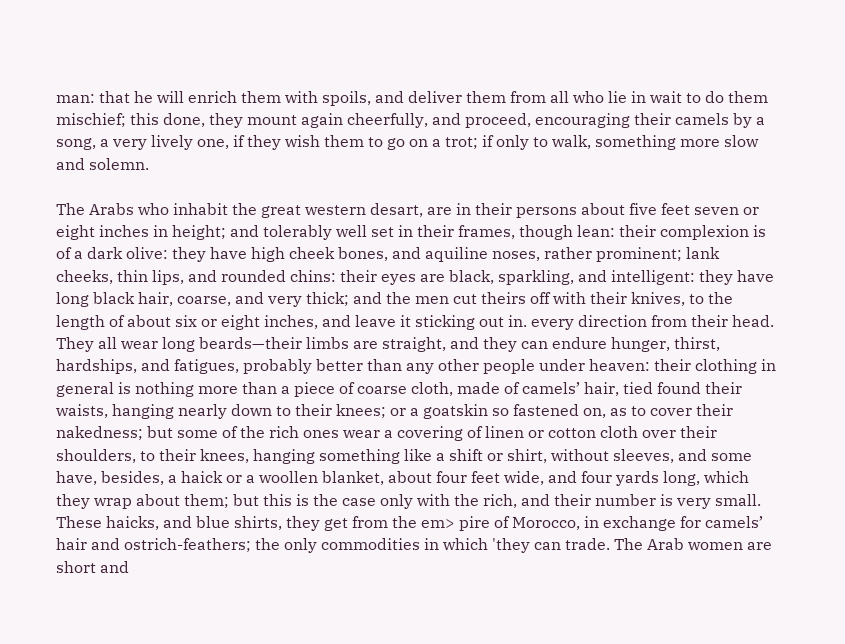man: that he will enrich them with spoils, and deliver them from all who lie in wait to do them mischief; this done, they mount again cheerfully, and proceed, encouraging their camels by a song, a very lively one, if they wish them to go on a trot; if only to walk, something more slow and solemn.

The Arabs who inhabit the great western desart, are in their persons about five feet seven or eight inches in height; and tolerably well set in their frames, though lean: their complexion is of a dark olive: they have high cheek bones, and aquiline noses, rather prominent; lank cheeks, thin lips, and rounded chins: their eyes are black, sparkling, and intelligent: they have long black hair, coarse, and very thick; and the men cut theirs off with their knives, to the length of about six or eight inches, and leave it sticking out in. every direction from their head. They all wear long beards—their limbs are straight, and they can endure hunger, thirst, hardships, and fatigues, probably better than any other people under heaven: their clothing in general is nothing more than a piece of coarse cloth, made of camels’ hair, tied found their waists, hanging nearly down to their knees; or a goatskin so fastened on, as to cover their nakedness; but some of the rich ones wear a covering of linen or cotton cloth over their shoulders, to their knees, hanging something like a shift or shirt, without sleeves, and some have, besides, a haick or a woollen blanket, about four feet wide, and four yards long, which they wrap about them; but this is the case only with the rich, and their number is very small. These haicks, and blue shirts, they get from the em> pire of Morocco, in exchange for camels’ hair and ostrich-feathers; the only commodities in which 'they can trade. The Arab women are short and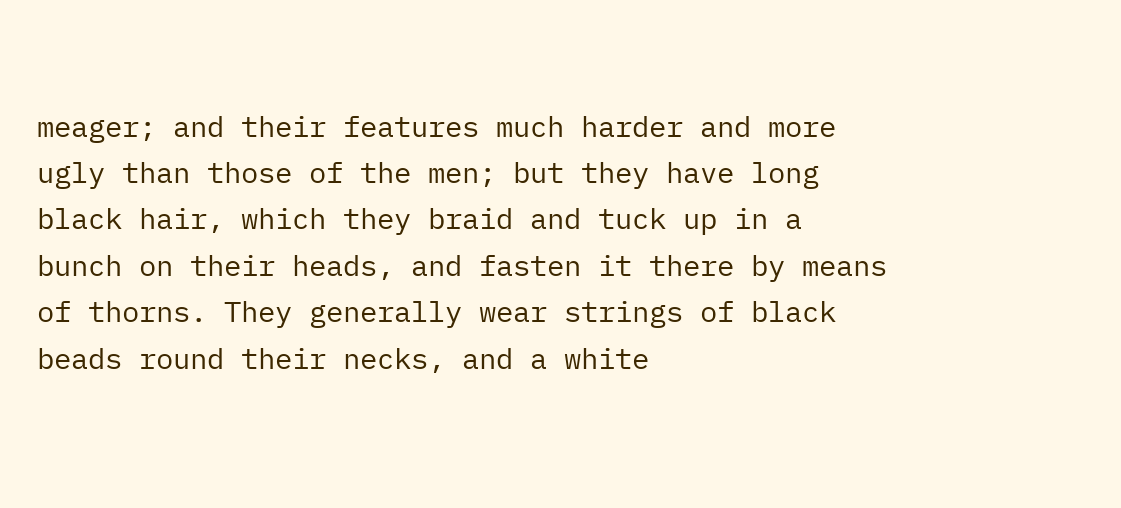meager; and their features much harder and more ugly than those of the men; but they have long black hair, which they braid and tuck up in a bunch on their heads, and fasten it there by means of thorns. They generally wear strings of black beads round their necks, and a white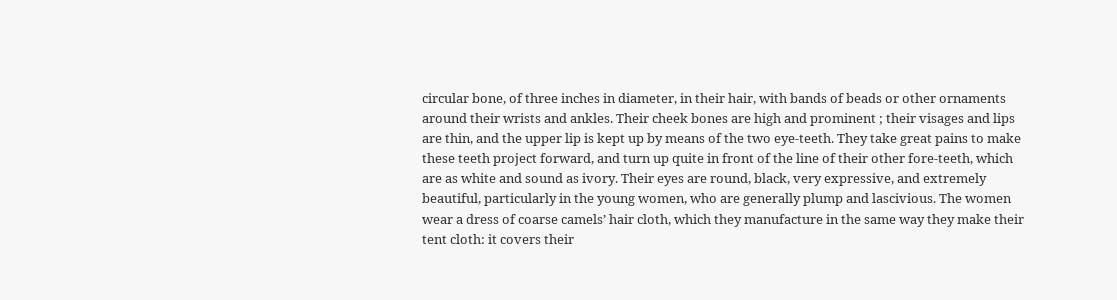circular bone, of three inches in diameter, in their hair, with bands of beads or other ornaments around their wrists and ankles. Their cheek bones are high and prominent ; their visages and lips are thin, and the upper lip is kept up by means of the two eye-teeth. They take great pains to make these teeth project forward, and turn up quite in front of the line of their other fore-teeth, which are as white and sound as ivory. Their eyes are round, black, very expressive, and extremely beautiful, particularly in the young women, who are generally plump and lascivious. The women wear a dress of coarse camels’ hair cloth, which they manufacture in the same way they make their tent cloth: it covers their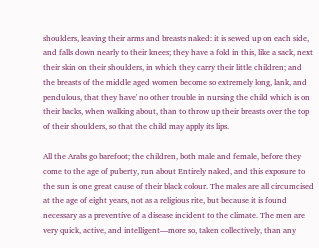shoulders, leaving their arms and breasts naked: it is sewed up on each side, and falls down nearly to their knees; they have a fold in this, like a sack, next their skin on their shoulders, in which they carry their little children; and the breasts of the middle aged women become so extremely long, lank, and pendulous, that they have' no other trouble in nursing the child which is on their backs, when walking about, than to throw up their breasts over the top of their shoulders, so that the child may apply its lips.

All the Arabs go barefoot; the children, both male and female, before they come to the age of puberty, run about Entirely naked, and this exposure to the sun is one great cause of their black colour. The males are all circumcised at the age of eight years, not as a religious rite, but because it is found necessary as a preventive of a disease incident to the climate. The men are very quick, active, and intelligent—more so, taken collectively, than any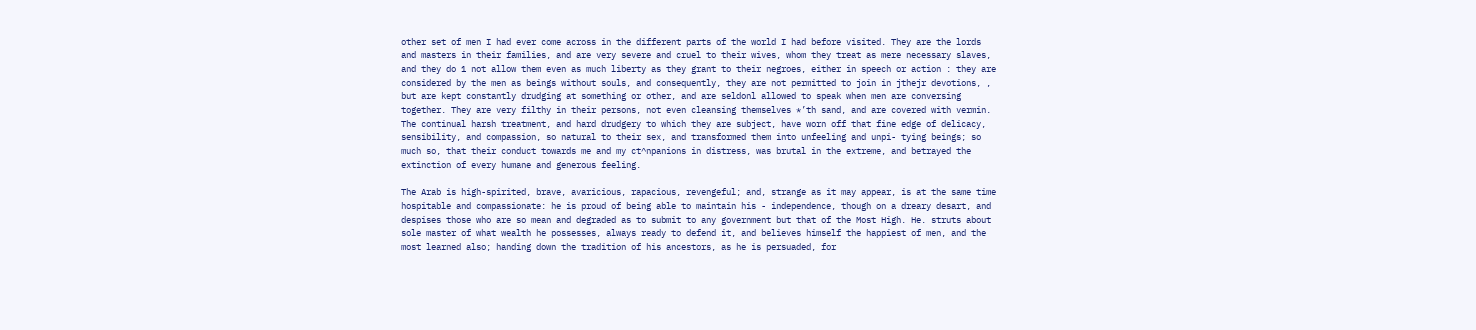other set of men I had ever come across in the different parts of the world I had before visited. They are the lords and masters in their families, and are very severe and cruel to their wives, whom they treat as mere necessary slaves, and they do 1 not allow them even as much liberty as they grant to their negroes, either in speech or action : they are considered by the men as beings without souls, and consequently, they are not permitted to join in jthejr devotions, , but are kept constantly drudging at something or other, and are seldonl allowed to speak when men are conversing together. They are very filthy in their persons, not even cleansing themselves *’th sand, and are covered with vermin. The continual harsh treatment, and hard drudgery to which they are subject, have worn off that fine edge of delicacy, sensibility, and compassion, so natural to their sex, and transformed them into unfeeling and unpi- tying beings; so much so, that their conduct towards me and my ct^npanions in distress, was brutal in the extreme, and betrayed the extinction of every humane and generous feeling.

The Arab is high-spirited, brave, avaricious, rapacious, revengeful; and, strange as it may appear, is at the same time hospitable and compassionate: he is proud of being able to maintain his - independence, though on a dreary desart, and despises those who are so mean and degraded as to submit to any government but that of the Most High. He. struts about sole master of what wealth he possesses, always ready to defend it, and believes himself the happiest of men, and the most learned also; handing down the tradition of his ancestors, as he is persuaded, for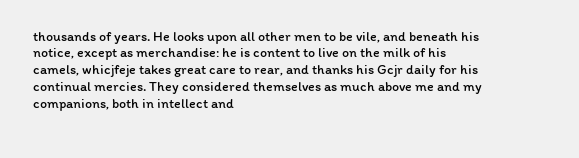thousands of years. He looks upon all other men to be vile, and beneath his notice, except as merchandise: he is content to live on the milk of his camels, whicjfeje takes great care to rear, and thanks his Gcjr daily for his continual mercies. They considered themselves as much above me and my companions, both in intellect and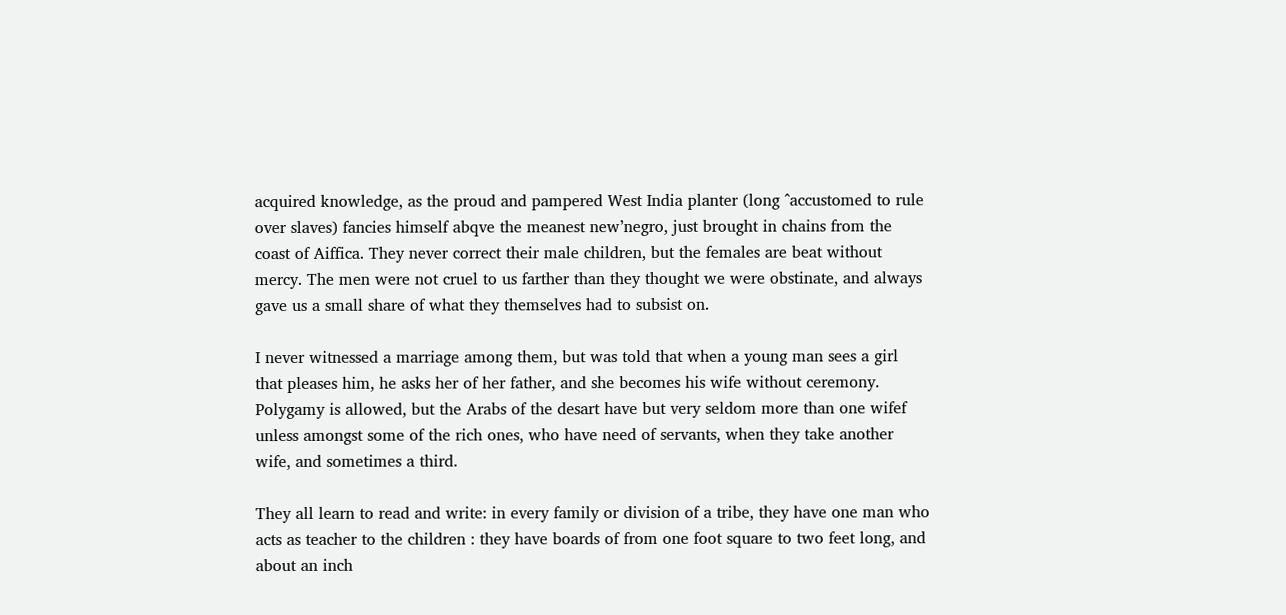acquired knowledge, as the proud and pampered West India planter (long ^accustomed to rule over slaves) fancies himself abqve the meanest new’negro, just brought in chains from the coast of Aiffica. They never correct their male children, but the females are beat without mercy. The men were not cruel to us farther than they thought we were obstinate, and always gave us a small share of what they themselves had to subsist on.

I never witnessed a marriage among them, but was told that when a young man sees a girl that pleases him, he asks her of her father, and she becomes his wife without ceremony. Polygamy is allowed, but the Arabs of the desart have but very seldom more than one wifef unless amongst some of the rich ones, who have need of servants, when they take another wife, and sometimes a third.

They all learn to read and write: in every family or division of a tribe, they have one man who acts as teacher to the children : they have boards of from one foot square to two feet long, and about an inch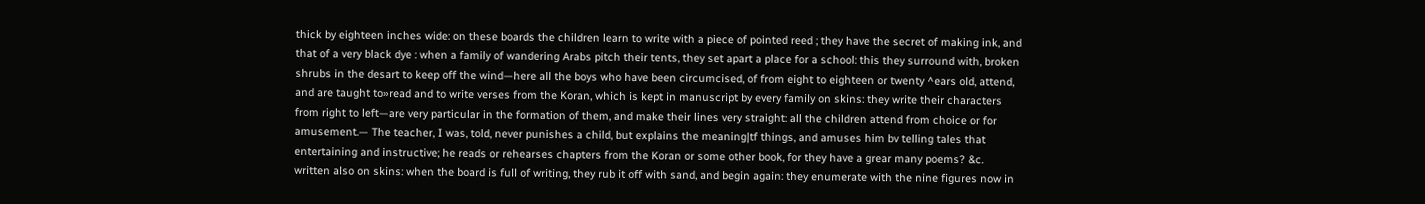thick by eighteen inches wide: on these boards the children learn to write with a piece of pointed reed ; they have the secret of making ink, and that of a very black dye : when a family of wandering Arabs pitch their tents, they set apart a place for a school: this they surround with, broken shrubs in the desart to keep off the wind—here all the boys who have been circumcised, of from eight to eighteen or twenty ^ears old, attend, and are taught to»read and to write verses from the Koran, which is kept in manuscript by every family on skins: they write their characters from right to left—are very particular in the formation of them, and make their lines very straight: all the children attend from choice or for amusement.— The teacher, I was, told, never punishes a child, but explains the meaning|tf things, and amuses him bv telling tales that entertaining and instructive; he reads or rehearses chapters from the Koran or some other book, for they have a grear many poems? &c. written also on skins: when the board is full of writing, they rub it off with sand, and begin again: they enumerate with the nine figures now in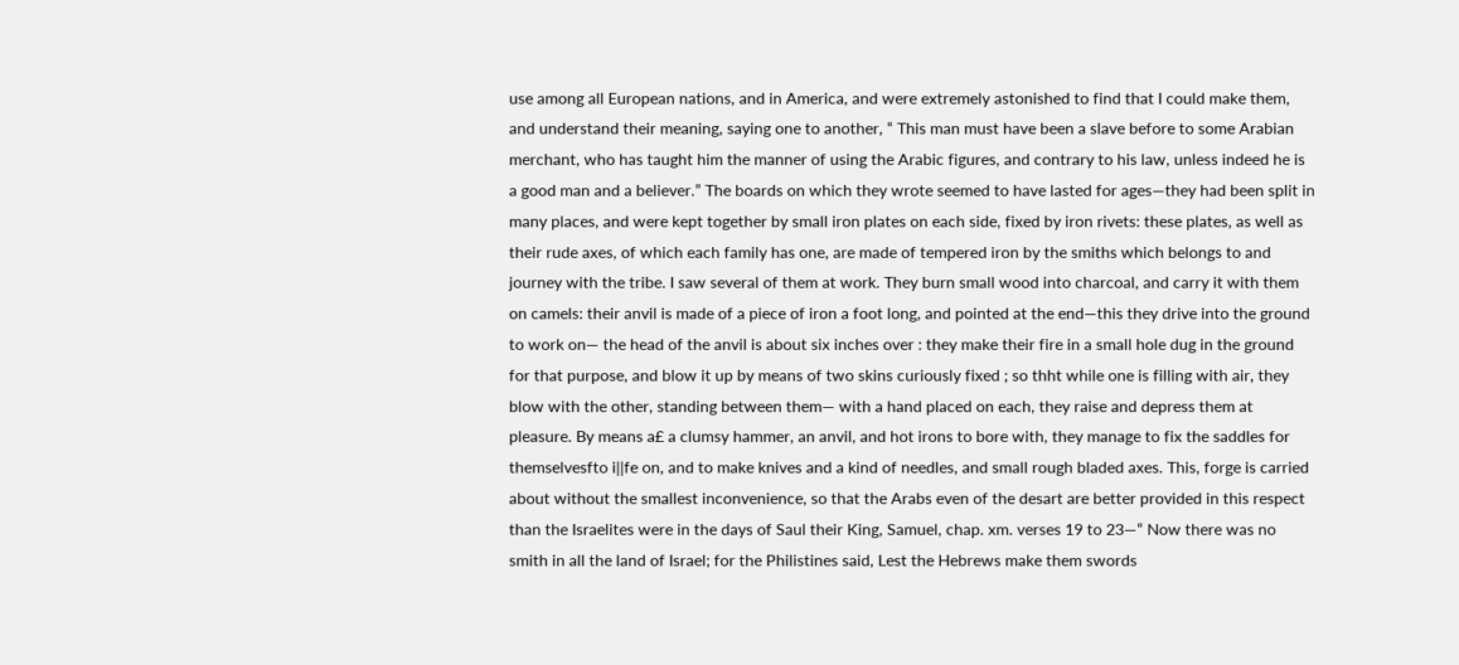use among all European nations, and in America, and were extremely astonished to find that I could make them, and understand their meaning, saying one to another, “ This man must have been a slave before to some Arabian merchant, who has taught him the manner of using the Arabic figures, and contrary to his law, unless indeed he is a good man and a believer.” The boards on which they wrote seemed to have lasted for ages—they had been split in many places, and were kept together by small iron plates on each side, fixed by iron rivets: these plates, as well as their rude axes, of which each family has one, are made of tempered iron by the smiths which belongs to and journey with the tribe. I saw several of them at work. They burn small wood into charcoal, and carry it with them on camels: their anvil is made of a piece of iron a foot long, and pointed at the end—this they drive into the ground to work on— the head of the anvil is about six inches over : they make their fire in a small hole dug in the ground for that purpose, and blow it up by means of two skins curiously fixed ; so thht while one is filling with air, they blow with the other, standing between them— with a hand placed on each, they raise and depress them at pleasure. By means a£ a clumsy hammer, an anvil, and hot irons to bore with, they manage to fix the saddles for themselvesfto i||fe on, and to make knives and a kind of needles, and small rough bladed axes. This, forge is carried about without the smallest inconvenience, so that the Arabs even of the desart are better provided in this respect than the Israelites were in the days of Saul their King, Samuel, chap. xm. verses 19 to 23—“ Now there was no smith in all the land of Israel; for the Philistines said, Lest the Hebrews make them swords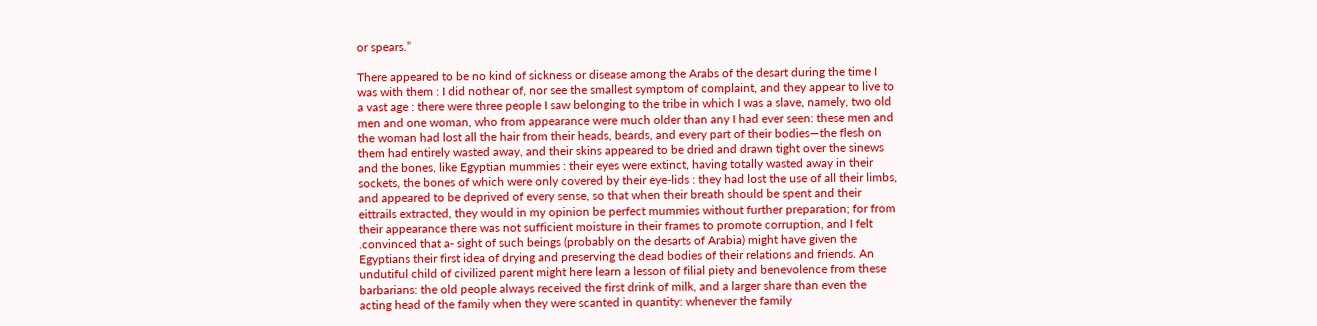or spears.”

There appeared to be no kind of sickness or disease among the Arabs of the desart during the time I was with them : I did nothear of, nor see the smallest symptom of complaint, and they appear to live to a vast age : there were three people I saw belonging to the tribe in which I was a slave, namely, two old men and one woman, who from appearance were much older than any I had ever seen: these men and the woman had lost all the hair from their heads, beards, and every part of their bodies—the flesh on them had entirely wasted away, and their skins appeared to be dried and drawn tight over the sinews and the bones, like Egyptian mummies : their eyes were extinct, having totally wasted away in their sockets, the bones of which were only covered by their eye-lids : they had lost the use of all their limbs, and appeared to be deprived of every sense, so that when their breath should be spent and their eittrails extracted, they would in my opinion be perfect mummies without further preparation; for from their appearance there was not sufficient moisture in their frames to promote corruption, and I felt .convinced that a- sight of such beings (probably on the desarts of Arabia) might have given the Egyptians their first idea of drying and preserving the dead bodies of their relations and friends. An undutiful child of civilized parent might here learn a lesson of filial piety and benevolence from these barbarians: the old people always received the first drink of milk, and a larger share than even the acting head of the family when they were scanted in quantity: whenever the family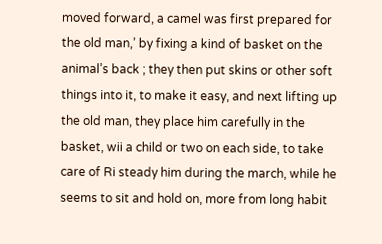moved forward, a camel was first prepared for the old man,’ by fixing a kind of basket on the animal’s back ; they then put skins or other soft things into it, to make it easy, and next lifting up the old man, they place him carefully in the basket, wii a child or two on each side, to take care of Ri steady him during the march, while he seems to sit and hold on, more from long habit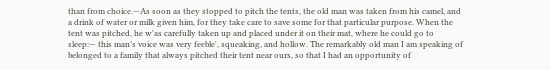than from choice.—As soon as they stopped to pitch the tents, the old man was taken from his camel, and a drink of water or milk given him, for they take care to save some for that particular purpose. When the tent was pitched, he w'as carefully taken up and placed under it on their mat, where he could go to sleep:— this man’s voice was very feeble', squeaking, and hollow. The remarkably old man I am speaking of belonged to a family that always pitched their tent near ours, so that I had an opportunity of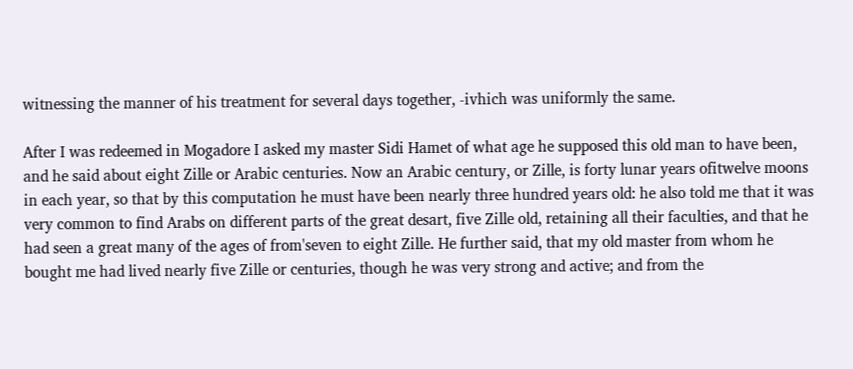witnessing the manner of his treatment for several days together, -ivhich was uniformly the same.

After I was redeemed in Mogadore I asked my master Sidi Hamet of what age he supposed this old man to have been, and he said about eight Zille or Arabic centuries. Now an Arabic century, or Zille, is forty lunar years ofitwelve moons in each year, so that by this computation he must have been nearly three hundred years old: he also told me that it was very common to find Arabs on different parts of the great desart, five Zille old, retaining all their faculties, and that he had seen a great many of the ages of from'seven to eight Zille. He further said, that my old master from whom he bought me had lived nearly five Zille or centuries, though he was very strong and active; and from the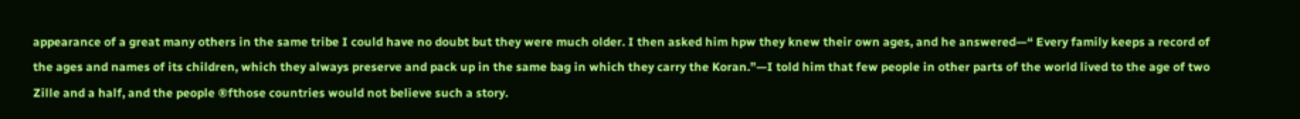appearance of a great many others in the same tribe I could have no doubt but they were much older. I then asked him hpw they knew their own ages, and he answered—“ Every family keeps a record of the ages and names of its children, which they always preserve and pack up in the same bag in which they carry the Koran.”—I told him that few people in other parts of the world lived to the age of two Zille and a half, and the people ®fthose countries would not believe such a story.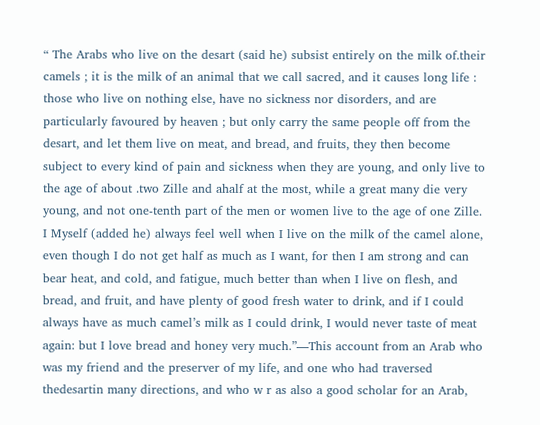“ The Arabs who live on the desart (said he) subsist entirely on the milk of.their camels ; it is the milk of an animal that we call sacred, and it causes long life : those who live on nothing else, have no sickness nor disorders, and are particularly favoured by heaven ; but only carry the same people off from the desart, and let them live on meat, and bread, and fruits, they then become subject to every kind of pain and sickness when they are young, and only live to the age of about .two Zille and ahalf at the most, while a great many die very young, and not one-tenth part of the men or women live to the age of one Zille. I Myself (added he) always feel well when I live on the milk of the camel alone, even though I do not get half as much as I want, for then I am strong and can bear heat, and cold, and fatigue, much better than when I live on flesh, and bread, and fruit, and have plenty of good fresh water to drink, and if I could always have as much camel’s milk as I could drink, I would never taste of meat again: but I love bread and honey very much.”—This account from an Arab who was my friend and the preserver of my life, and one who had traversed thedesartin many directions, and who w r as also a good scholar for an Arab,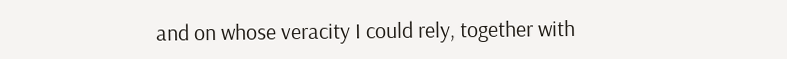and on whose veracity I could rely, together with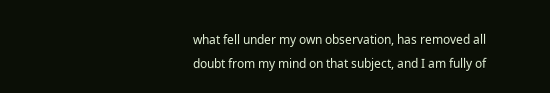what fell under my own observation, has removed all doubt from my mind on that subject, and I am fully of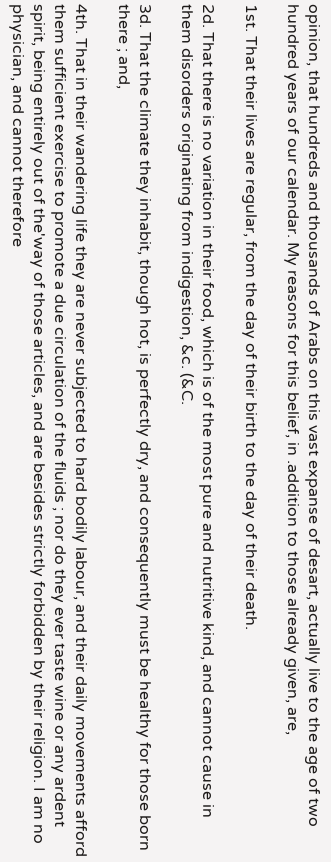opinion, that hundreds and thousands of Arabs on this vast expanse of desart, actually live to the age of two hundred years of our calendar. My reasons for this belief, in .addition to those already given, are,

1st. That their lives are regular, from the day of their birth to the day of their death.

2d. That there is no variation in their food, which is of the most pure and nutritive kind, and cannot cause in them disorders originating from indigestion, &c. (&C.

3d. That the climate they inhabit, though hot, is perfectly dry, and consequently must be healthy for those born there ; and,

4th. That in their wandering life they are never subjected to hard bodily labour, and their daily movements afford them sufficient exercise to promote a due circulation of the fluids ; nor do they ever taste wine or any ardent spirit, being entirely out of the'way of those articles, and are besides strictly forbidden by their religion. I am no physician, and cannot therefore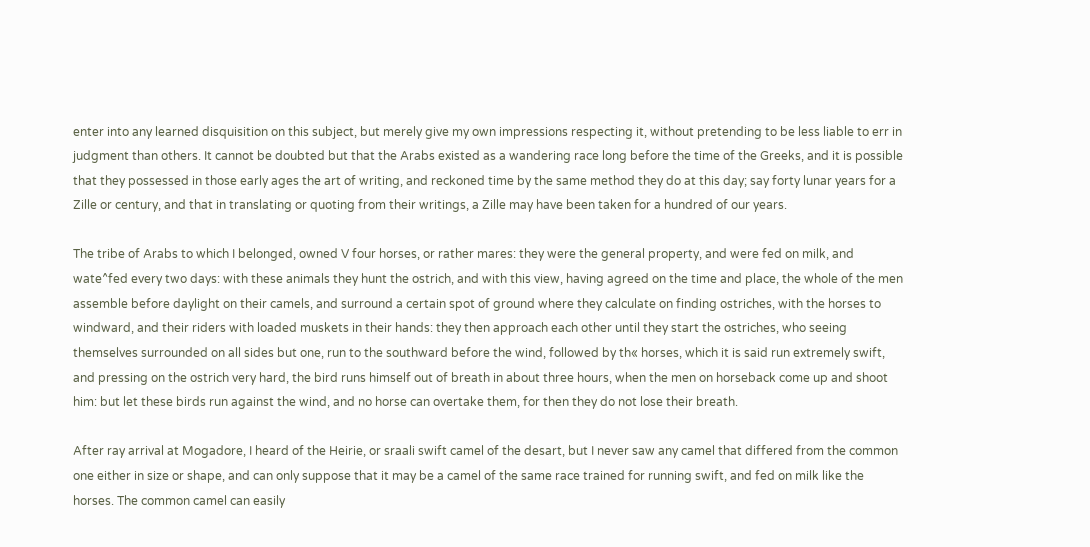enter into any learned disquisition on this subject, but merely give my own impressions respecting it, without pretending to be less liable to err in judgment than others. It cannot be doubted but that the Arabs existed as a wandering race long before the time of the Greeks, and it is possible that they possessed in those early ages the art of writing, and reckoned time by the same method they do at this day; say forty lunar years for a Zille or century, and that in translating or quoting from their writings, a Zille may have been taken for a hundred of our years.

The tribe of Arabs to which I belonged, owned V four horses, or rather mares: they were the general property, and were fed on milk, and wate^fed every two days: with these animals they hunt the ostrich, and with this view, having agreed on the time and place, the whole of the men assemble before daylight on their camels, and surround a certain spot of ground where they calculate on finding ostriches, with the horses to windward, and their riders with loaded muskets in their hands: they then approach each other until they start the ostriches, who seeing themselves surrounded on all sides but one, run to the southward before the wind, followed by th« horses, which it is said run extremely swift, and pressing on the ostrich very hard, the bird runs himself out of breath in about three hours, when the men on horseback come up and shoot him: but let these birds run against the wind, and no horse can overtake them, for then they do not lose their breath.

After ray arrival at Mogadore, I heard of the Heirie, or sraali swift camel of the desart, but I never saw any camel that differed from the common one either in size or shape, and can only suppose that it may be a camel of the same race trained for running swift, and fed on milk like the horses. The common camel can easily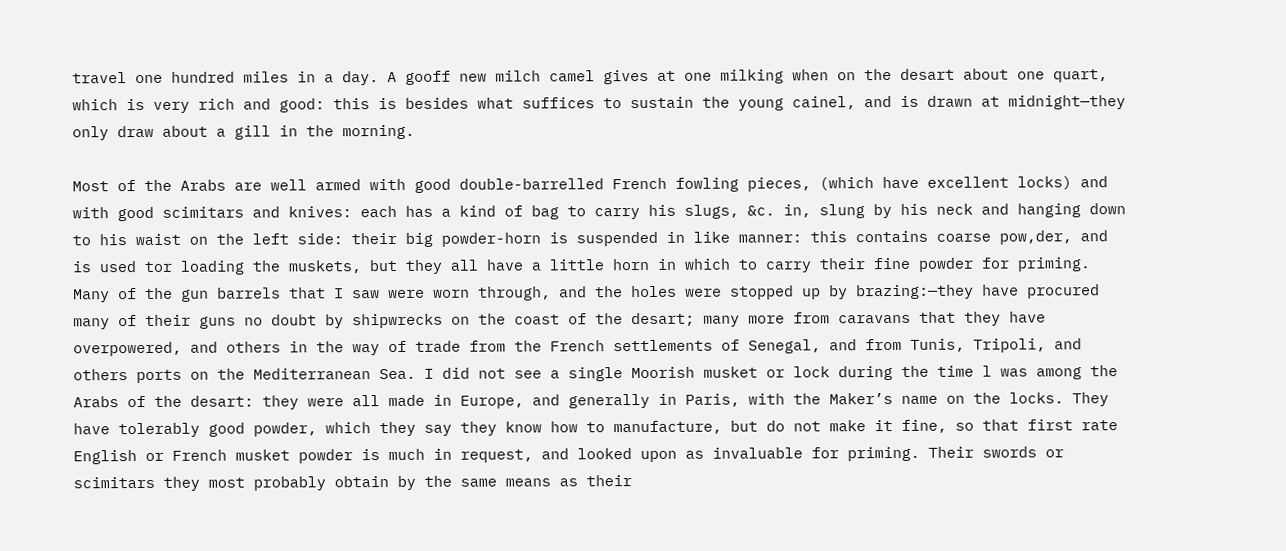travel one hundred miles in a day. A gooff new milch camel gives at one milking when on the desart about one quart, which is very rich and good: this is besides what suffices to sustain the young cainel, and is drawn at midnight—they only draw about a gill in the morning.

Most of the Arabs are well armed with good double-barrelled French fowling pieces, (which have excellent locks) and with good scimitars and knives: each has a kind of bag to carry his slugs, &c. in, slung by his neck and hanging down to his waist on the left side: their big powder-horn is suspended in like manner: this contains coarse pow,der, and is used tor loading the muskets, but they all have a little horn in which to carry their fine powder for priming. Many of the gun barrels that I saw were worn through, and the holes were stopped up by brazing:—they have procured many of their guns no doubt by shipwrecks on the coast of the desart; many more from caravans that they have overpowered, and others in the way of trade from the French settlements of Senegal, and from Tunis, Tripoli, and others ports on the Mediterranean Sea. I did not see a single Moorish musket or lock during the time l was among the Arabs of the desart: they were all made in Europe, and generally in Paris, with the Maker’s name on the locks. They have tolerably good powder, which they say they know how to manufacture, but do not make it fine, so that first rate English or French musket powder is much in request, and looked upon as invaluable for priming. Their swords or scimitars they most probably obtain by the same means as their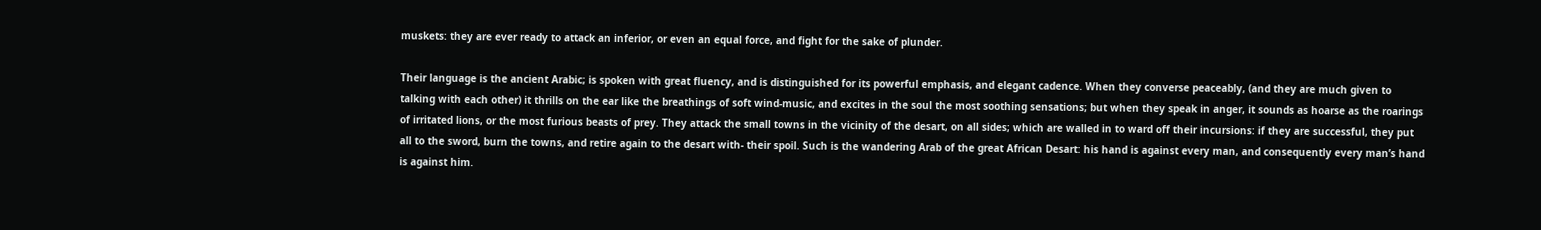muskets: they are ever ready to attack an inferior, or even an equal force, and fight for the sake of plunder.

Their language is the ancient Arabic; is spoken with great fluency, and is distinguished for its powerful emphasis, and elegant cadence. When they converse peaceably, (and they are much given to talking with each other) it thrills on the ear like the breathings of soft wind-music, and excites in the soul the most soothing sensations; but when they speak in anger, it sounds as hoarse as the roarings of irritated lions, or the most furious beasts of prey. They attack the small towns in the vicinity of the desart, on all sides; which are walled in to ward off their incursions: if they are successful, they put all to the sword, burn the towns, and retire again to the desart with- their spoil. Such is the wandering Arab of the great African Desart: his hand is against every man, and consequently every man’s hand is against him.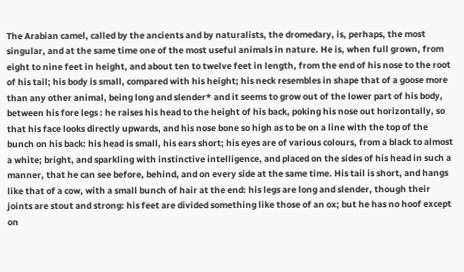The Arabian camel, called by the ancients and by naturalists, the dromedary, is, perhaps, the most singular, and at the same time one of the most useful animals in nature. He is, when full grown, from eight to nine feet in height, and about ten to twelve feet in length, from the end of his nose to the root of his tail; his body is small, compared with his height; his neck resembles in shape that of a goose more than any other animal, being long and slender* and it seems to grow out of the lower part of his body, between his fore legs : he raises his head to the height of his back, poking his nose out horizontally, so that his face looks directly upwards, and his nose bone so high as to be on a line with the top of the bunch on his back: his head is small, his ears short; his eyes are of various colours, from a black to almost a white; bright, and sparkling with instinctive intelligence, and placed on the sides of his head in such a manner, that he can see before, behind, and on every side at the same time. His tail is short, and hangs like that of a cow, with a small bunch of hair at the end: his legs are long and slender, though their joints are stout and strong: his feet are divided something like those of an ox; but he has no hoof except on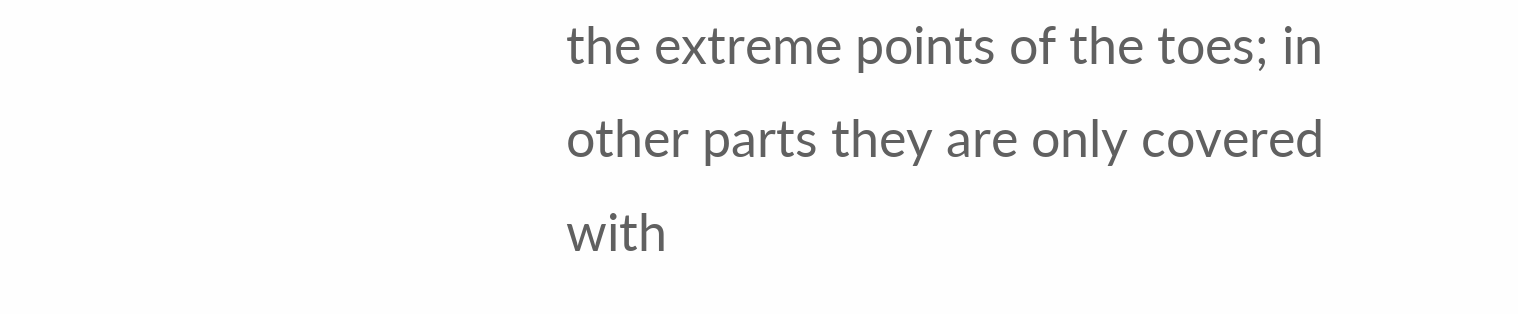the extreme points of the toes; in other parts they are only covered with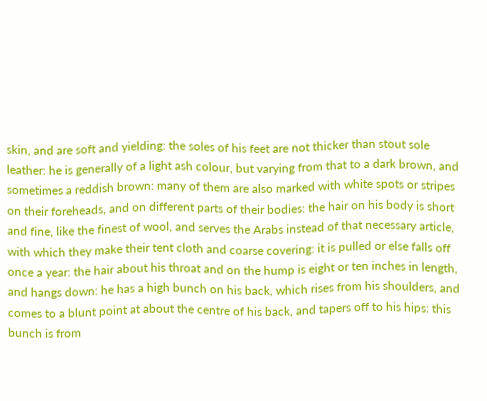skin, and are soft and yielding: the soles of his feet are not thicker than stout sole leather: he is generally of a light ash colour, but varying from that to a dark brown, and sometimes a reddish brown: many of them are also marked with white spots or stripes on their foreheads, and on different parts of their bodies: the hair on his body is short and fine, like the finest of wool, and serves the Arabs instead of that necessary article, with which they make their tent cloth and coarse covering: it is pulled or else falls off once a year: the hair about his throat and on the hump is eight or ten inches in length, and hangs down: he has a high bunch on his back, which rises from his shoulders, and comes to a blunt point at about the centre of his back, and tapers off to his hips: this bunch is from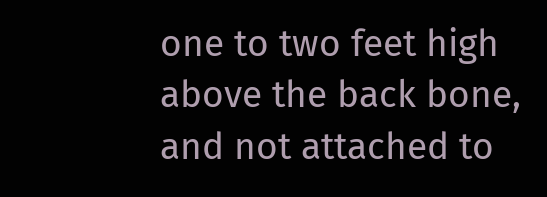one to two feet high above the back bone, and not attached to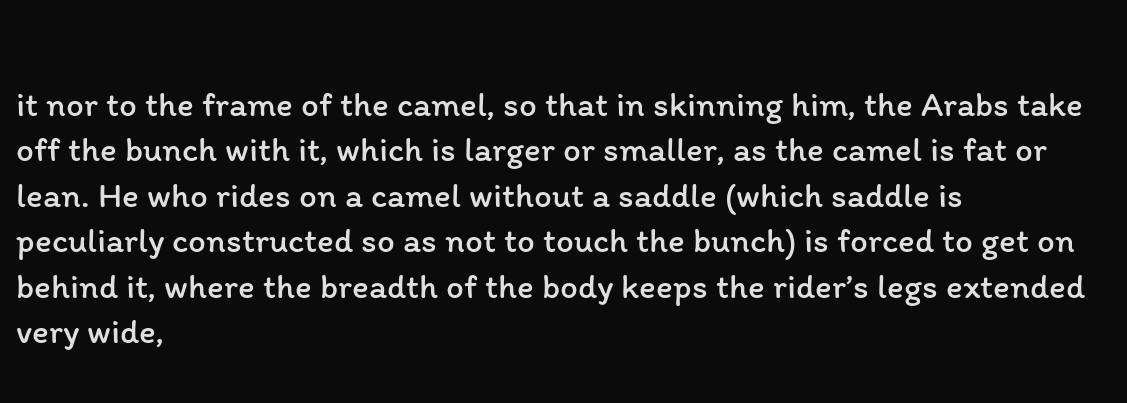it nor to the frame of the camel, so that in skinning him, the Arabs take off the bunch with it, which is larger or smaller, as the camel is fat or lean. He who rides on a camel without a saddle (which saddle is peculiarly constructed so as not to touch the bunch) is forced to get on behind it, where the breadth of the body keeps the rider’s legs extended very wide,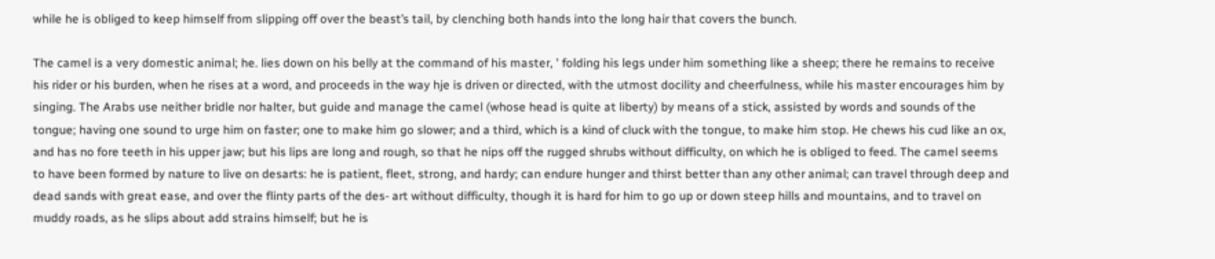while he is obliged to keep himself from slipping off over the beast’s tail, by clenching both hands into the long hair that covers the bunch.

The camel is a very domestic animal; he. lies down on his belly at the command of his master, ' folding his legs under him something like a sheep; there he remains to receive his rider or his burden, when he rises at a word, and proceeds in the way hje is driven or directed, with the utmost docility and cheerfulness, while his master encourages him by singing. The Arabs use neither bridle nor halter, but guide and manage the camel (whose head is quite at liberty) by means of a stick, assisted by words and sounds of the tongue; having one sound to urge him on faster; one to make him go slower; and a third, which is a kind of cluck with the tongue, to make him stop. He chews his cud like an ox, and has no fore teeth in his upper jaw; but his lips are long and rough, so that he nips off the rugged shrubs without difficulty, on which he is obliged to feed. The camel seems to have been formed by nature to live on desarts: he is patient, fleet, strong, and hardy; can endure hunger and thirst better than any other animal; can travel through deep and dead sands with great ease, and over the flinty parts of the des- art without difficulty, though it is hard for him to go up or down steep hills and mountains, and to travel on muddy roads, as he slips about add strains himself; but he is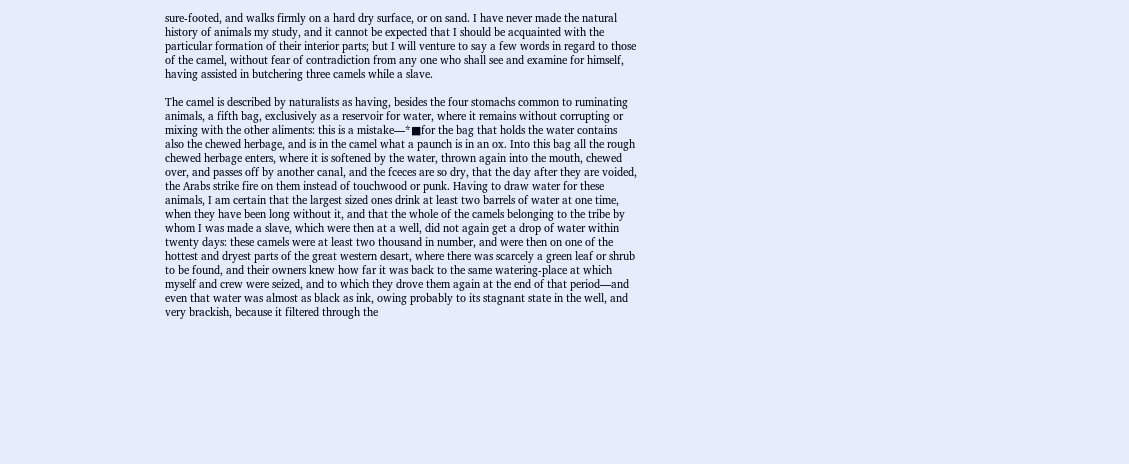sure-footed, and walks firmly on a hard dry surface, or on sand. I have never made the natural history of animals my study, and it cannot be expected that I should be acquainted with the particular formation of their interior parts; but I will venture to say a few words in regard to those of the camel, without fear of contradiction from any one who shall see and examine for himself, having assisted in butchering three camels while a slave.

The camel is described by naturalists as having, besides the four stomachs common to ruminating animals, a fifth bag, exclusively as a reservoir for water, where it remains without corrupting or mixing with the other aliments: this is a mistake—*■for the bag that holds the water contains also the chewed herbage, and is in the camel what a paunch is in an ox. Into this bag all the rough chewed herbage enters, where it is softened by the water, thrown again into the mouth, chewed over, and passes off by another canal, and the fceces are so dry, that the day after they are voided, the Arabs strike fire on them instead of touchwood or punk. Having to draw water for these animals, I am certain that the largest sized ones drink at least two barrels of water at one time, when they have been long without it, and that the whole of the camels belonging to the tribe by whom I was made a slave, which were then at a well, did not again get a drop of water within twenty days: these camels were at least two thousand in number, and were then on one of the hottest and dryest parts of the great western desart, where there was scarcely a green leaf or shrub to be found, and their owners knew how far it was back to the same watering-place at which myself and crew were seized, and to which they drove them again at the end of that period—and even that water was almost as black as ink, owing probably to its stagnant state in the well, and very brackish, because it filtered through the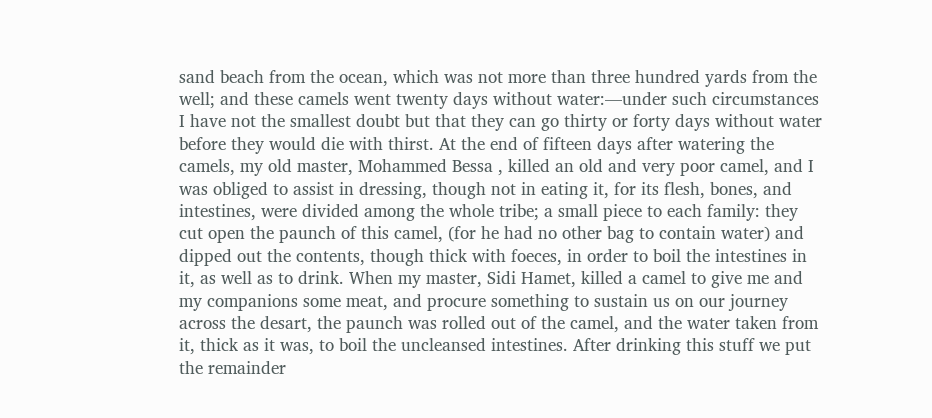sand beach from the ocean, which was not more than three hundred yards from the well; and these camels went twenty days without water:—under such circumstances I have not the smallest doubt but that they can go thirty or forty days without water before they would die with thirst. At the end of fifteen days after watering the camels, my old master, Mohammed Bessa , killed an old and very poor camel, and I was obliged to assist in dressing, though not in eating it, for its flesh, bones, and intestines, were divided among the whole tribe; a small piece to each family: they cut open the paunch of this camel, (for he had no other bag to contain water) and dipped out the contents, though thick with foeces, in order to boil the intestines in it, as well as to drink. When my master, Sidi Hamet, killed a camel to give me and my companions some meat, and procure something to sustain us on our journey across the desart, the paunch was rolled out of the camel, and the water taken from it, thick as it was, to boil the uncleansed intestines. After drinking this stuff we put the remainder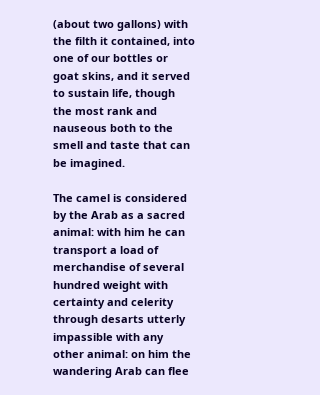(about two gallons) with the filth it contained, into one of our bottles or goat skins, and it served to sustain life, though the most rank and nauseous both to the smell and taste that can be imagined.

The camel is considered by the Arab as a sacred animal: with him he can transport a load of merchandise of several hundred weight with certainty and celerity through desarts utterly impassible with any other animal: on him the wandering Arab can flee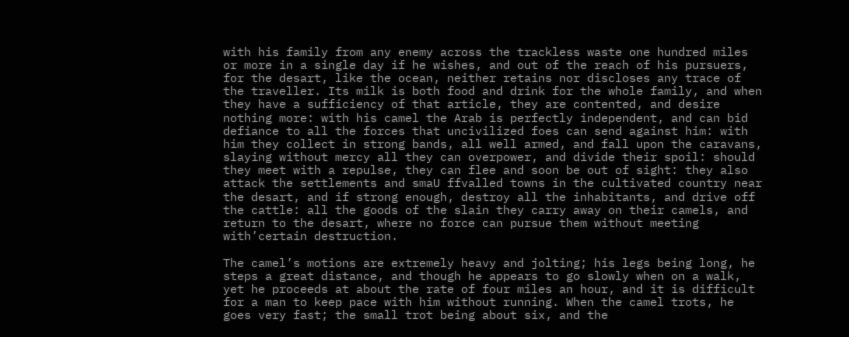with his family from any enemy across the trackless waste one hundred miles or more in a single day if he wishes, and out of the reach of his pursuers, for the desart, like the ocean, neither retains nor discloses any trace of the traveller. Its milk is both food and drink for the whole family, and when they have a sufficiency of that article, they are contented, and desire nothing more: with his camel the Arab is perfectly independent, and can bid defiance to all the forces that uncivilized foes can send against him: with him they collect in strong bands, all well armed, and fall upon the caravans, slaying without mercy all they can overpower, and divide their spoil: should they meet with a repulse, they can flee and soon be out of sight: they also attack the settlements and smaU ffvalled towns in the cultivated country near the desart, and if strong enough, destroy all the inhabitants, and drive off the cattle: all the goods of the slain they carry away on their camels, and return to the desart, where no force can pursue them without meeting with’certain destruction.

The camel’s motions are extremely heavy and jolting; his legs being long, he steps a great distance, and though he appears to go slowly when on a walk, yet he proceeds at about the rate of four miles an hour, and it is difficult for a man to keep pace with him without running. When the camel trots, he goes very fast; the small trot being about six, and the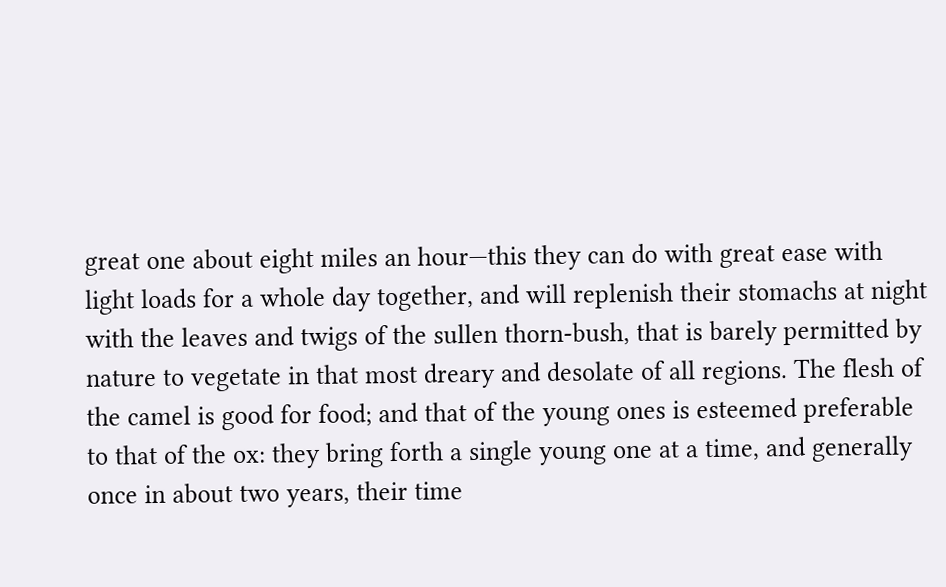great one about eight miles an hour—this they can do with great ease with light loads for a whole day together, and will replenish their stomachs at night with the leaves and twigs of the sullen thorn-bush, that is barely permitted by nature to vegetate in that most dreary and desolate of all regions. The flesh of the camel is good for food; and that of the young ones is esteemed preferable to that of the ox: they bring forth a single young one at a time, and generally once in about two years, their time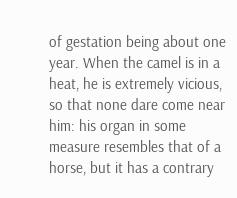of gestation being about one year. When the camel is in a heat, he is extremely vicious, so that none dare come near him: his organ in some measure resembles that of a horse, but it has a contrary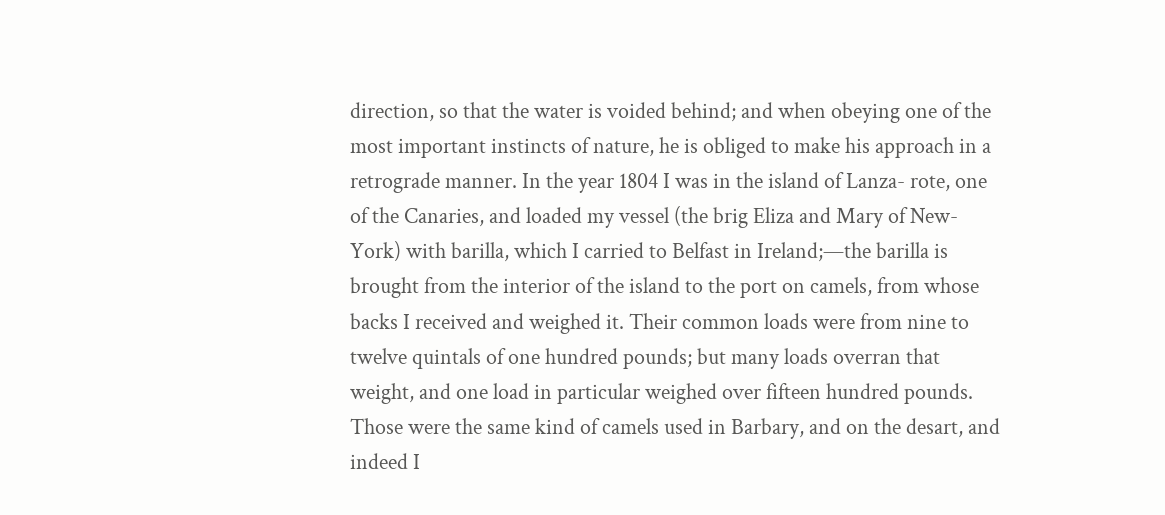direction, so that the water is voided behind; and when obeying one of the most important instincts of nature, he is obliged to make his approach in a retrograde manner. In the year 1804 I was in the island of Lanza- rote, one of the Canaries, and loaded my vessel (the brig Eliza and Mary of New-York) with barilla, which I carried to Belfast in Ireland;—the barilla is brought from the interior of the island to the port on camels, from whose backs I received and weighed it. Their common loads were from nine to twelve quintals of one hundred pounds; but many loads overran that weight, and one load in particular weighed over fifteen hundred pounds. Those were the same kind of camels used in Barbary, and on the desart, and indeed I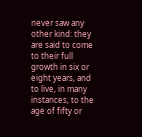never saw any other kind: they are said to come to their full growth in six or eight years, and to live, in many instances, to the age of fifty or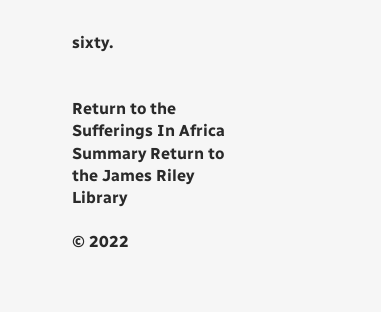sixty.


Return to the Sufferings In Africa Summary Return to the James Riley Library

© 2022